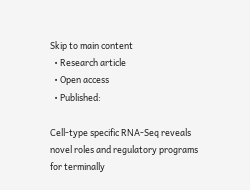Skip to main content
  • Research article
  • Open access
  • Published:

Cell-type specific RNA-Seq reveals novel roles and regulatory programs for terminally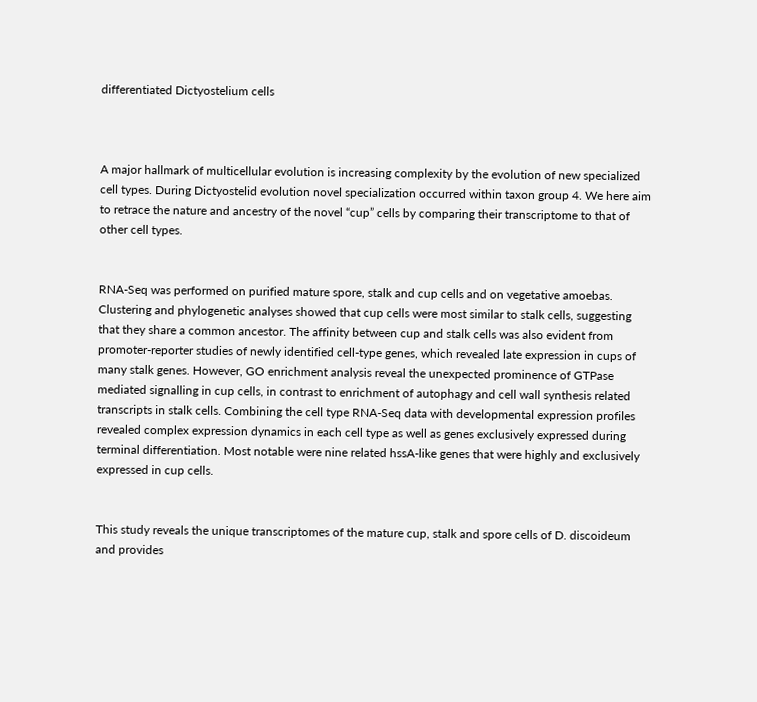differentiated Dictyostelium cells



A major hallmark of multicellular evolution is increasing complexity by the evolution of new specialized cell types. During Dictyostelid evolution novel specialization occurred within taxon group 4. We here aim to retrace the nature and ancestry of the novel “cup” cells by comparing their transcriptome to that of other cell types.


RNA-Seq was performed on purified mature spore, stalk and cup cells and on vegetative amoebas. Clustering and phylogenetic analyses showed that cup cells were most similar to stalk cells, suggesting that they share a common ancestor. The affinity between cup and stalk cells was also evident from promoter-reporter studies of newly identified cell-type genes, which revealed late expression in cups of many stalk genes. However, GO enrichment analysis reveal the unexpected prominence of GTPase mediated signalling in cup cells, in contrast to enrichment of autophagy and cell wall synthesis related transcripts in stalk cells. Combining the cell type RNA-Seq data with developmental expression profiles revealed complex expression dynamics in each cell type as well as genes exclusively expressed during terminal differentiation. Most notable were nine related hssA-like genes that were highly and exclusively expressed in cup cells.


This study reveals the unique transcriptomes of the mature cup, stalk and spore cells of D. discoideum and provides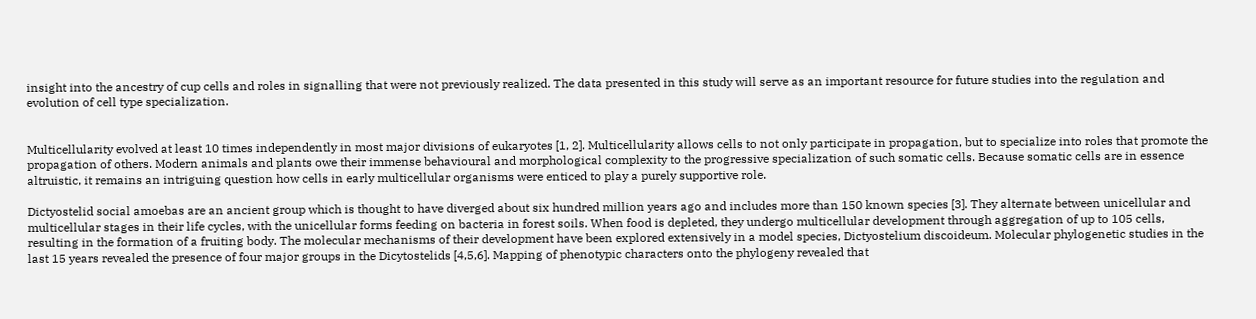insight into the ancestry of cup cells and roles in signalling that were not previously realized. The data presented in this study will serve as an important resource for future studies into the regulation and evolution of cell type specialization.


Multicellularity evolved at least 10 times independently in most major divisions of eukaryotes [1, 2]. Multicellularity allows cells to not only participate in propagation, but to specialize into roles that promote the propagation of others. Modern animals and plants owe their immense behavioural and morphological complexity to the progressive specialization of such somatic cells. Because somatic cells are in essence altruistic, it remains an intriguing question how cells in early multicellular organisms were enticed to play a purely supportive role.

Dictyostelid social amoebas are an ancient group which is thought to have diverged about six hundred million years ago and includes more than 150 known species [3]. They alternate between unicellular and multicellular stages in their life cycles, with the unicellular forms feeding on bacteria in forest soils. When food is depleted, they undergo multicellular development through aggregation of up to 105 cells, resulting in the formation of a fruiting body. The molecular mechanisms of their development have been explored extensively in a model species, Dictyostelium discoideum. Molecular phylogenetic studies in the last 15 years revealed the presence of four major groups in the Dicytostelids [4,5,6]. Mapping of phenotypic characters onto the phylogeny revealed that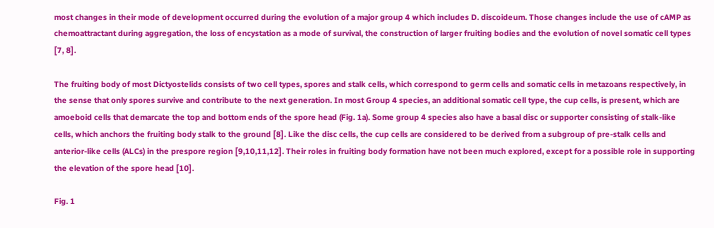most changes in their mode of development occurred during the evolution of a major group 4 which includes D. discoideum. Those changes include the use of cAMP as chemoattractant during aggregation, the loss of encystation as a mode of survival, the construction of larger fruiting bodies and the evolution of novel somatic cell types [7, 8].

The fruiting body of most Dictyostelids consists of two cell types, spores and stalk cells, which correspond to germ cells and somatic cells in metazoans respectively, in the sense that only spores survive and contribute to the next generation. In most Group 4 species, an additional somatic cell type, the cup cells, is present, which are amoeboid cells that demarcate the top and bottom ends of the spore head (Fig. 1a). Some group 4 species also have a basal disc or supporter consisting of stalk-like cells, which anchors the fruiting body stalk to the ground [8]. Like the disc cells, the cup cells are considered to be derived from a subgroup of pre-stalk cells and anterior-like cells (ALCs) in the prespore region [9,10,11,12]. Their roles in fruiting body formation have not been much explored, except for a possible role in supporting the elevation of the spore head [10].

Fig. 1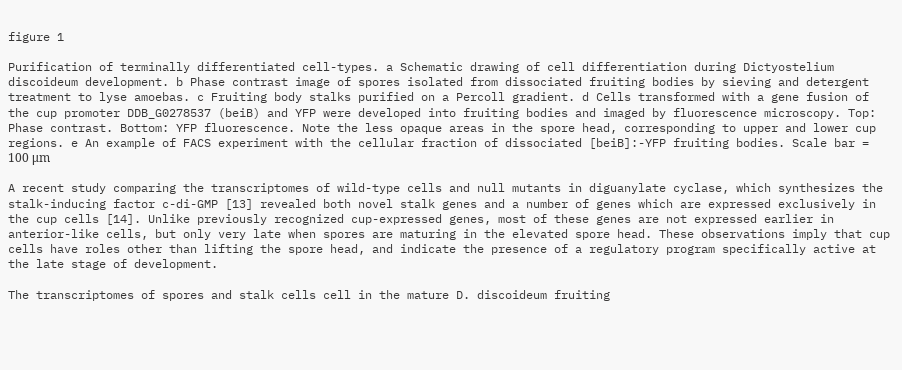figure 1

Purification of terminally differentiated cell-types. a Schematic drawing of cell differentiation during Dictyostelium discoideum development. b Phase contrast image of spores isolated from dissociated fruiting bodies by sieving and detergent treatment to lyse amoebas. c Fruiting body stalks purified on a Percoll gradient. d Cells transformed with a gene fusion of the cup promoter DDB_G0278537 (beiB) and YFP were developed into fruiting bodies and imaged by fluorescence microscopy. Top: Phase contrast. Bottom: YFP fluorescence. Note the less opaque areas in the spore head, corresponding to upper and lower cup regions. e An example of FACS experiment with the cellular fraction of dissociated [beiB]:-YFP fruiting bodies. Scale bar = 100 μm

A recent study comparing the transcriptomes of wild-type cells and null mutants in diguanylate cyclase, which synthesizes the stalk-inducing factor c-di-GMP [13] revealed both novel stalk genes and a number of genes which are expressed exclusively in the cup cells [14]. Unlike previously recognized cup-expressed genes, most of these genes are not expressed earlier in anterior-like cells, but only very late when spores are maturing in the elevated spore head. These observations imply that cup cells have roles other than lifting the spore head, and indicate the presence of a regulatory program specifically active at the late stage of development.

The transcriptomes of spores and stalk cells cell in the mature D. discoideum fruiting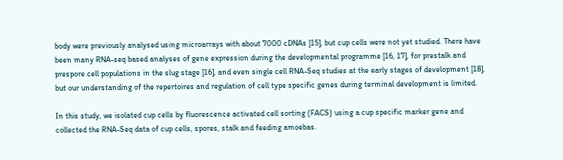body were previously analysed using microarrays with about 7000 cDNAs [15], but cup cells were not yet studied. There have been many RNA-seq based analyses of gene expression during the developmental programme [16, 17], for prestalk and prespore cell populations in the slug stage [16], and even single cell RNA-Seq studies at the early stages of development [18], but our understanding of the repertoires and regulation of cell type specific genes during terminal development is limited.

In this study, we isolated cup cells by fluorescence activated cell sorting (FACS) using a cup specific marker gene and collected the RNA-Seq data of cup cells, spores, stalk and feeding amoebas.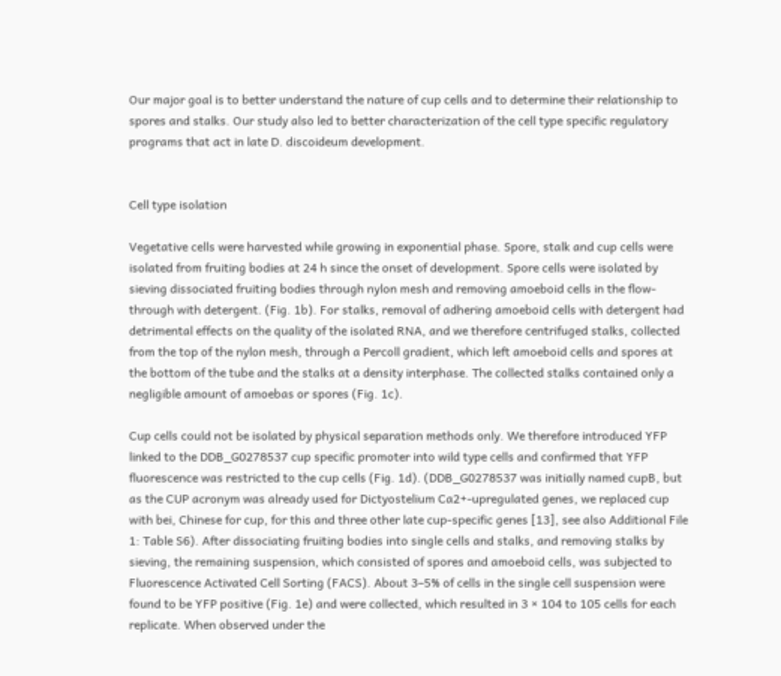Our major goal is to better understand the nature of cup cells and to determine their relationship to spores and stalks. Our study also led to better characterization of the cell type specific regulatory programs that act in late D. discoideum development.


Cell type isolation

Vegetative cells were harvested while growing in exponential phase. Spore, stalk and cup cells were isolated from fruiting bodies at 24 h since the onset of development. Spore cells were isolated by sieving dissociated fruiting bodies through nylon mesh and removing amoeboid cells in the flow-through with detergent. (Fig. 1b). For stalks, removal of adhering amoeboid cells with detergent had detrimental effects on the quality of the isolated RNA, and we therefore centrifuged stalks, collected from the top of the nylon mesh, through a Percoll gradient, which left amoeboid cells and spores at the bottom of the tube and the stalks at a density interphase. The collected stalks contained only a negligible amount of amoebas or spores (Fig. 1c).

Cup cells could not be isolated by physical separation methods only. We therefore introduced YFP linked to the DDB_G0278537 cup specific promoter into wild type cells and confirmed that YFP fluorescence was restricted to the cup cells (Fig. 1d). (DDB_G0278537 was initially named cupB, but as the CUP acronym was already used for Dictyostelium Ca2+-upregulated genes, we replaced cup with bei, Chinese for cup, for this and three other late cup-specific genes [13], see also Additional File 1: Table S6). After dissociating fruiting bodies into single cells and stalks, and removing stalks by sieving, the remaining suspension, which consisted of spores and amoeboid cells, was subjected to Fluorescence Activated Cell Sorting (FACS). About 3–5% of cells in the single cell suspension were found to be YFP positive (Fig. 1e) and were collected, which resulted in 3 × 104 to 105 cells for each replicate. When observed under the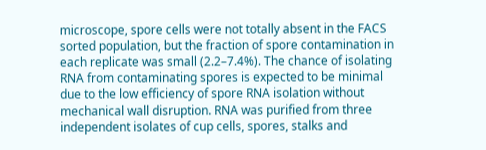microscope, spore cells were not totally absent in the FACS sorted population, but the fraction of spore contamination in each replicate was small (2.2–7.4%). The chance of isolating RNA from contaminating spores is expected to be minimal due to the low efficiency of spore RNA isolation without mechanical wall disruption. RNA was purified from three independent isolates of cup cells, spores, stalks and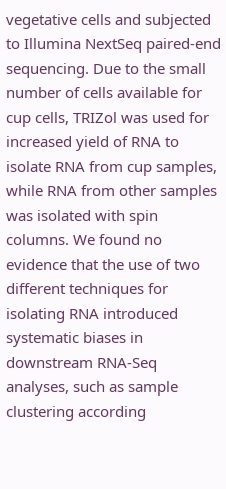vegetative cells and subjected to Illumina NextSeq paired-end sequencing. Due to the small number of cells available for cup cells, TRIZol was used for increased yield of RNA to isolate RNA from cup samples, while RNA from other samples was isolated with spin columns. We found no evidence that the use of two different techniques for isolating RNA introduced systematic biases in downstream RNA-Seq analyses, such as sample clustering according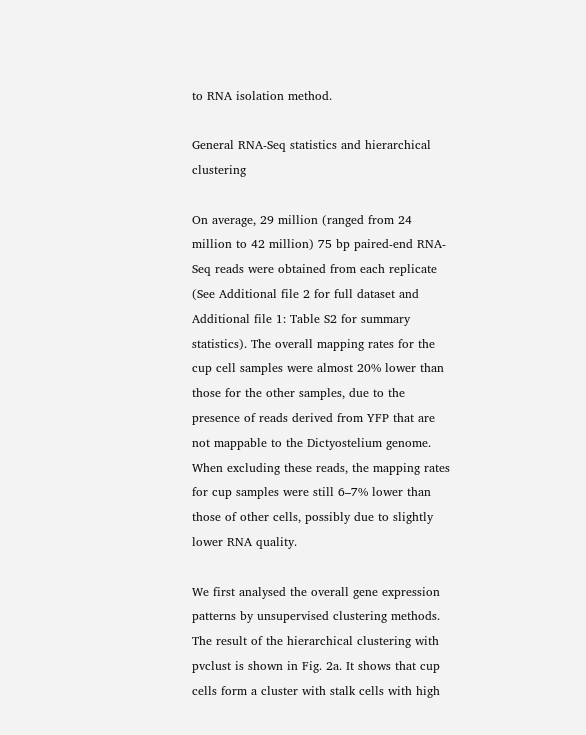to RNA isolation method.

General RNA-Seq statistics and hierarchical clustering

On average, 29 million (ranged from 24 million to 42 million) 75 bp paired-end RNA-Seq reads were obtained from each replicate (See Additional file 2 for full dataset and Additional file 1: Table S2 for summary statistics). The overall mapping rates for the cup cell samples were almost 20% lower than those for the other samples, due to the presence of reads derived from YFP that are not mappable to the Dictyostelium genome. When excluding these reads, the mapping rates for cup samples were still 6–7% lower than those of other cells, possibly due to slightly lower RNA quality.

We first analysed the overall gene expression patterns by unsupervised clustering methods. The result of the hierarchical clustering with pvclust is shown in Fig. 2a. It shows that cup cells form a cluster with stalk cells with high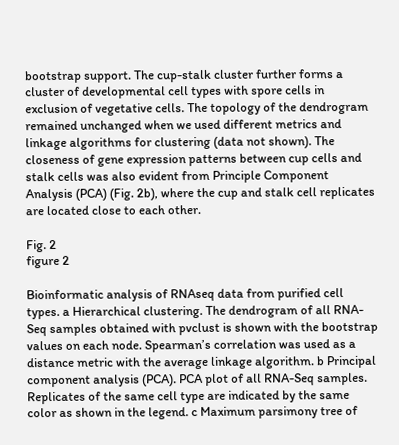bootstrap support. The cup-stalk cluster further forms a cluster of developmental cell types with spore cells in exclusion of vegetative cells. The topology of the dendrogram remained unchanged when we used different metrics and linkage algorithms for clustering (data not shown). The closeness of gene expression patterns between cup cells and stalk cells was also evident from Principle Component Analysis (PCA) (Fig. 2b), where the cup and stalk cell replicates are located close to each other.

Fig. 2
figure 2

Bioinformatic analysis of RNAseq data from purified cell types. a Hierarchical clustering. The dendrogram of all RNA-Seq samples obtained with pvclust is shown with the bootstrap values on each node. Spearman’s correlation was used as a distance metric with the average linkage algorithm. b Principal component analysis (PCA). PCA plot of all RNA-Seq samples. Replicates of the same cell type are indicated by the same color as shown in the legend. c Maximum parsimony tree of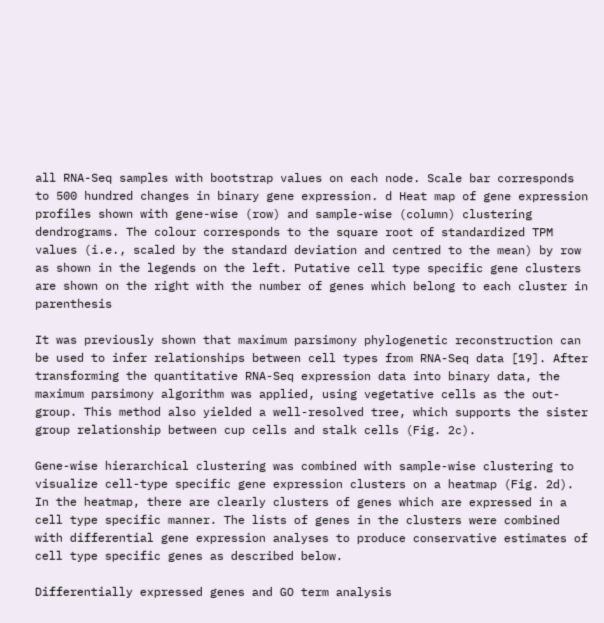all RNA-Seq samples with bootstrap values on each node. Scale bar corresponds to 500 hundred changes in binary gene expression. d Heat map of gene expression profiles shown with gene-wise (row) and sample-wise (column) clustering dendrograms. The colour corresponds to the square root of standardized TPM values (i.e., scaled by the standard deviation and centred to the mean) by row as shown in the legends on the left. Putative cell type specific gene clusters are shown on the right with the number of genes which belong to each cluster in parenthesis

It was previously shown that maximum parsimony phylogenetic reconstruction can be used to infer relationships between cell types from RNA-Seq data [19]. After transforming the quantitative RNA-Seq expression data into binary data, the maximum parsimony algorithm was applied, using vegetative cells as the out-group. This method also yielded a well-resolved tree, which supports the sister group relationship between cup cells and stalk cells (Fig. 2c).

Gene-wise hierarchical clustering was combined with sample-wise clustering to visualize cell-type specific gene expression clusters on a heatmap (Fig. 2d). In the heatmap, there are clearly clusters of genes which are expressed in a cell type specific manner. The lists of genes in the clusters were combined with differential gene expression analyses to produce conservative estimates of cell type specific genes as described below.

Differentially expressed genes and GO term analysis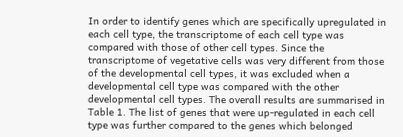In order to identify genes which are specifically upregulated in each cell type, the transcriptome of each cell type was compared with those of other cell types. Since the transcriptome of vegetative cells was very different from those of the developmental cell types, it was excluded when a developmental cell type was compared with the other developmental cell types. The overall results are summarised in Table 1. The list of genes that were up-regulated in each cell type was further compared to the genes which belonged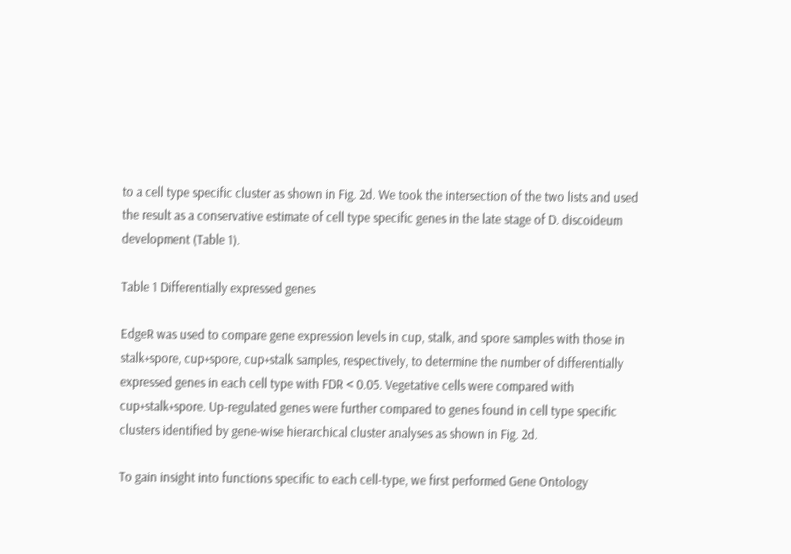to a cell type specific cluster as shown in Fig. 2d. We took the intersection of the two lists and used the result as a conservative estimate of cell type specific genes in the late stage of D. discoideum development (Table 1).

Table 1 Differentially expressed genes

EdgeR was used to compare gene expression levels in cup, stalk, and spore samples with those in stalk+spore, cup+spore, cup+stalk samples, respectively, to determine the number of differentially expressed genes in each cell type with FDR < 0.05. Vegetative cells were compared with cup+stalk+spore. Up-regulated genes were further compared to genes found in cell type specific clusters identified by gene-wise hierarchical cluster analyses as shown in Fig. 2d.

To gain insight into functions specific to each cell-type, we first performed Gene Ontology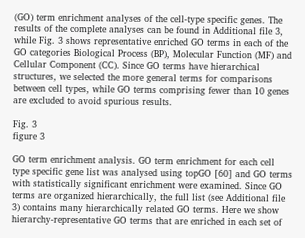(GO) term enrichment analyses of the cell-type specific genes. The results of the complete analyses can be found in Additional file 3, while Fig. 3 shows representative enriched GO terms in each of the GO categories Biological Process (BP), Molecular Function (MF) and Cellular Component (CC). Since GO terms have hierarchical structures, we selected the more general terms for comparisons between cell types, while GO terms comprising fewer than 10 genes are excluded to avoid spurious results.

Fig. 3
figure 3

GO term enrichment analysis. GO term enrichment for each cell type specific gene list was analysed using topGO [60] and GO terms with statistically significant enrichment were examined. Since GO terms are organized hierarchically, the full list (see Additional file 3) contains many hierarchically related GO terms. Here we show hierarchy-representative GO terms that are enriched in each set of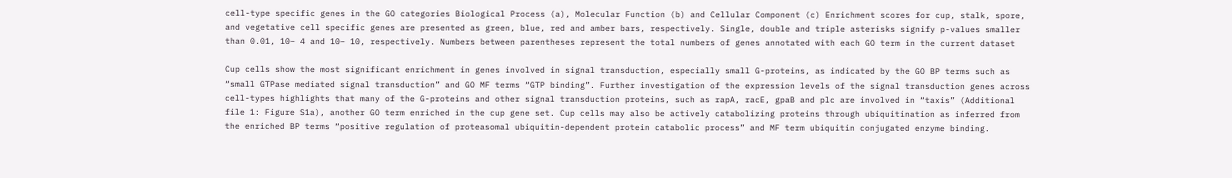cell-type specific genes in the GO categories Biological Process (a), Molecular Function (b) and Cellular Component (c) Enrichment scores for cup, stalk, spore, and vegetative cell specific genes are presented as green, blue, red and amber bars, respectively. Single, double and triple asterisks signify p-values smaller than 0.01, 10− 4 and 10− 10, respectively. Numbers between parentheses represent the total numbers of genes annotated with each GO term in the current dataset

Cup cells show the most significant enrichment in genes involved in signal transduction, especially small G-proteins, as indicated by the GO BP terms such as “small GTPase mediated signal transduction” and GO MF terms “GTP binding”. Further investigation of the expression levels of the signal transduction genes across cell-types highlights that many of the G-proteins and other signal transduction proteins, such as rapA, racE, gpaB and plc are involved in “taxis” (Additional file 1: Figure S1a), another GO term enriched in the cup gene set. Cup cells may also be actively catabolizing proteins through ubiquitination as inferred from the enriched BP terms “positive regulation of proteasomal ubiquitin-dependent protein catabolic process” and MF term ubiquitin conjugated enzyme binding.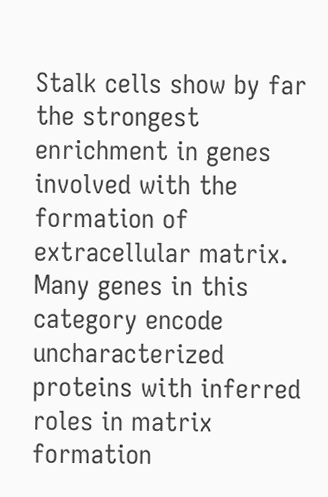Stalk cells show by far the strongest enrichment in genes involved with the formation of extracellular matrix. Many genes in this category encode uncharacterized proteins with inferred roles in matrix formation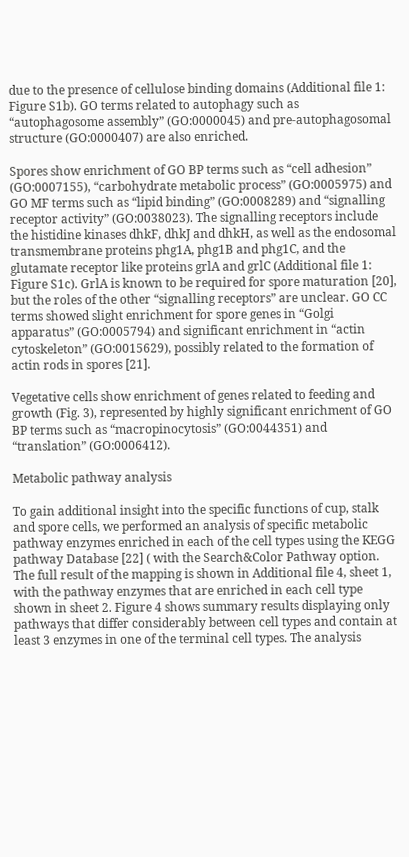due to the presence of cellulose binding domains (Additional file 1: Figure S1b). GO terms related to autophagy such as “autophagosome assembly” (GO:0000045) and pre-autophagosomal structure (GO:0000407) are also enriched.

Spores show enrichment of GO BP terms such as “cell adhesion” (GO:0007155), “carbohydrate metabolic process” (GO:0005975) and GO MF terms such as “lipid binding” (GO:0008289) and “signalling receptor activity” (GO:0038023). The signalling receptors include the histidine kinases dhkF, dhkJ and dhkH, as well as the endosomal transmembrane proteins phg1A, phg1B and phg1C, and the glutamate receptor like proteins grlA and grlC (Additional file 1: Figure S1c). GrlA is known to be required for spore maturation [20], but the roles of the other “signalling receptors” are unclear. GO CC terms showed slight enrichment for spore genes in “Golgi apparatus” (GO:0005794) and significant enrichment in “actin cytoskeleton” (GO:0015629), possibly related to the formation of actin rods in spores [21].

Vegetative cells show enrichment of genes related to feeding and growth (Fig. 3), represented by highly significant enrichment of GO BP terms such as “macropinocytosis” (GO:0044351) and “translation” (GO:0006412).

Metabolic pathway analysis

To gain additional insight into the specific functions of cup, stalk and spore cells, we performed an analysis of specific metabolic pathway enzymes enriched in each of the cell types using the KEGG pathway Database [22] ( with the Search&Color Pathway option. The full result of the mapping is shown in Additional file 4, sheet 1, with the pathway enzymes that are enriched in each cell type shown in sheet 2. Figure 4 shows summary results displaying only pathways that differ considerably between cell types and contain at least 3 enzymes in one of the terminal cell types. The analysis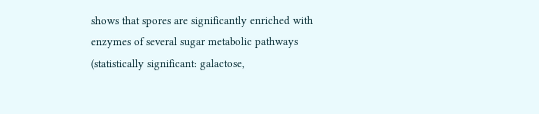shows that spores are significantly enriched with enzymes of several sugar metabolic pathways (statistically significant: galactose,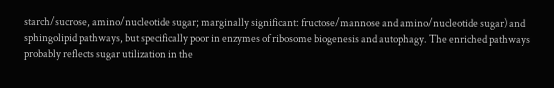starch/sucrose, amino/nucleotide sugar; marginally significant: fructose/mannose and amino/nucleotide sugar) and sphingolipid pathways, but specifically poor in enzymes of ribosome biogenesis and autophagy. The enriched pathways probably reflects sugar utilization in the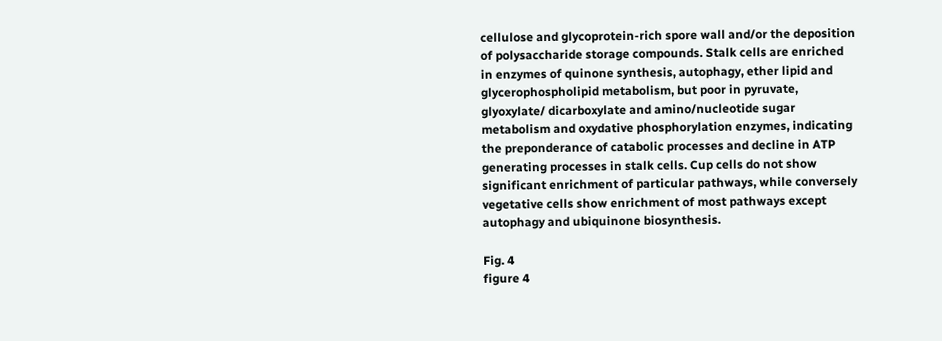cellulose and glycoprotein-rich spore wall and/or the deposition of polysaccharide storage compounds. Stalk cells are enriched in enzymes of quinone synthesis, autophagy, ether lipid and glycerophospholipid metabolism, but poor in pyruvate, glyoxylate/ dicarboxylate and amino/nucleotide sugar metabolism and oxydative phosphorylation enzymes, indicating the preponderance of catabolic processes and decline in ATP generating processes in stalk cells. Cup cells do not show significant enrichment of particular pathways, while conversely vegetative cells show enrichment of most pathways except autophagy and ubiquinone biosynthesis.

Fig. 4
figure 4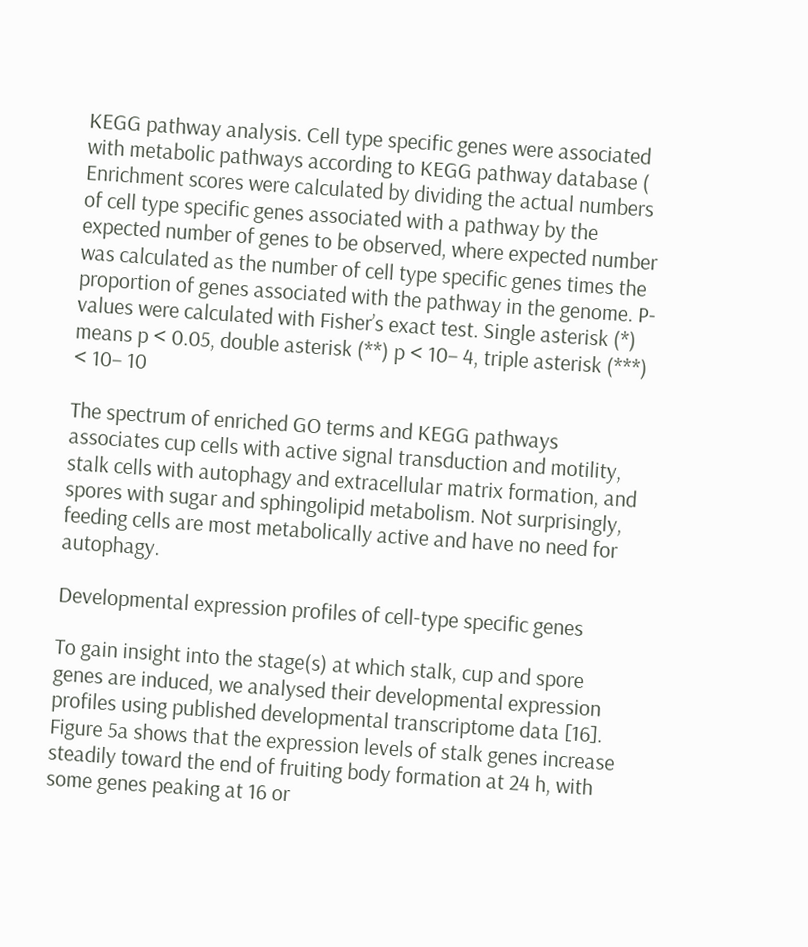KEGG pathway analysis. Cell type specific genes were associated with metabolic pathways according to KEGG pathway database ( Enrichment scores were calculated by dividing the actual numbers of cell type specific genes associated with a pathway by the expected number of genes to be observed, where expected number was calculated as the number of cell type specific genes times the proportion of genes associated with the pathway in the genome. P-values were calculated with Fisher’s exact test. Single asterisk (*) means p < 0.05, double asterisk (**) p < 10− 4, triple asterisk (***) < 10− 10

The spectrum of enriched GO terms and KEGG pathways associates cup cells with active signal transduction and motility, stalk cells with autophagy and extracellular matrix formation, and spores with sugar and sphingolipid metabolism. Not surprisingly, feeding cells are most metabolically active and have no need for autophagy.

Developmental expression profiles of cell-type specific genes

To gain insight into the stage(s) at which stalk, cup and spore genes are induced, we analysed their developmental expression profiles using published developmental transcriptome data [16]. Figure 5a shows that the expression levels of stalk genes increase steadily toward the end of fruiting body formation at 24 h, with some genes peaking at 16 or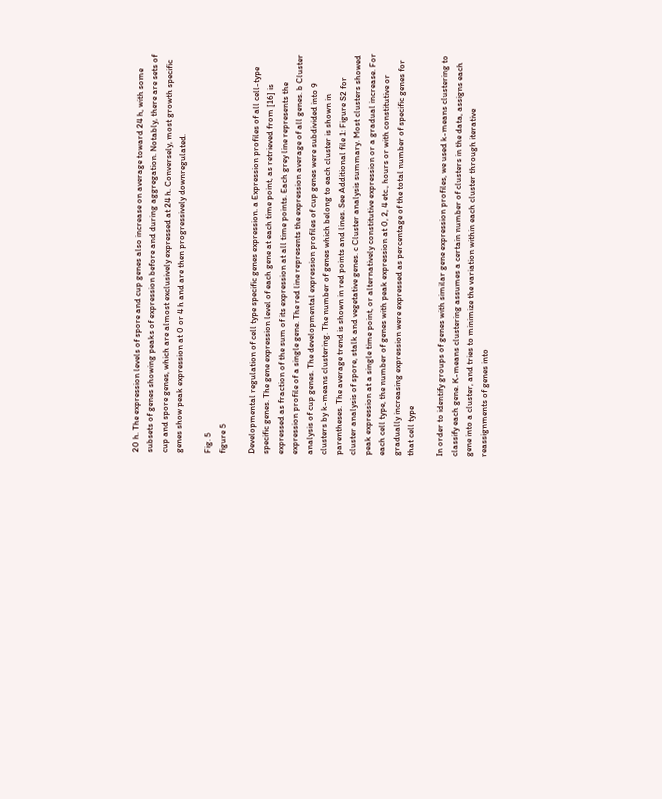20 h. The expression levels of spore and cup genes also increase on average toward 24 h, with some subsets of genes showing peaks of expression before and during aggregation. Notably, there are sets of cup and spore genes, which are almost exclusively expressed at 24 h. Conversely, most growth specific genes show peak expression at 0 or 4 h and are then progressively downregulated.

Fig. 5
figure 5

Developmental regulation of cell type specific genes expression. a Expression profiles of all cell-type specific genes. The gene expression level of each gene at each time point, as retrieved from [16] is expressed as fraction of the sum of its expression at all time points. Each grey line represents the expression profile of a single gene. The red line represents the expression average of all genes. b Cluster analysis of cup genes. The developmental expression profiles of cup genes were subdivided into 9 clusters by k-means clustering. The number of genes which belong to each cluster is shown in parentheses. The average trend is shown in red points and lines. See Additional file 1: Figure S2 for cluster analysis of spore, stalk and vegetative genes. c Cluster analysis summary. Most clusters showed peak expression at a single time point, or alternatively constitutive expression or a gradual increase. For each cell type, the number of genes with peak expression at 0, 2, 4 etc., hours or with constitutive or gradually increasing expression were expressed as percentage of the total number of specific genes for that cell type

In order to identify groups of genes with similar gene expression profiles, we used k-means clustering to classify each gene. K-means clustering assumes a certain number of clusters in the data, assigns each gene into a cluster, and tries to minimize the variation within each cluster through iterative reassignments of genes into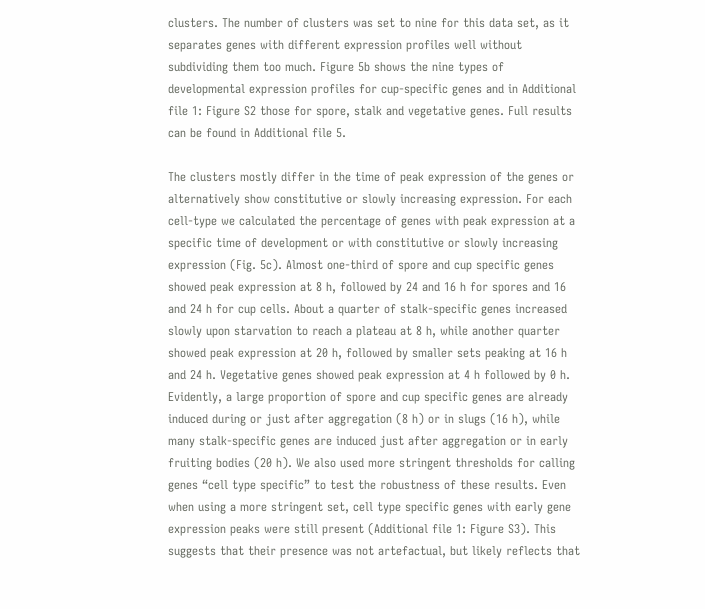clusters. The number of clusters was set to nine for this data set, as it separates genes with different expression profiles well without subdividing them too much. Figure 5b shows the nine types of developmental expression profiles for cup-specific genes and in Additional file 1: Figure S2 those for spore, stalk and vegetative genes. Full results can be found in Additional file 5.

The clusters mostly differ in the time of peak expression of the genes or alternatively show constitutive or slowly increasing expression. For each cell-type we calculated the percentage of genes with peak expression at a specific time of development or with constitutive or slowly increasing expression (Fig. 5c). Almost one-third of spore and cup specific genes showed peak expression at 8 h, followed by 24 and 16 h for spores and 16 and 24 h for cup cells. About a quarter of stalk-specific genes increased slowly upon starvation to reach a plateau at 8 h, while another quarter showed peak expression at 20 h, followed by smaller sets peaking at 16 h and 24 h. Vegetative genes showed peak expression at 4 h followed by 0 h. Evidently, a large proportion of spore and cup specific genes are already induced during or just after aggregation (8 h) or in slugs (16 h), while many stalk-specific genes are induced just after aggregation or in early fruiting bodies (20 h). We also used more stringent thresholds for calling genes “cell type specific” to test the robustness of these results. Even when using a more stringent set, cell type specific genes with early gene expression peaks were still present (Additional file 1: Figure S3). This suggests that their presence was not artefactual, but likely reflects that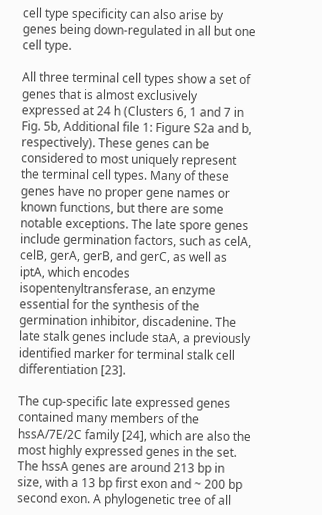cell type specificity can also arise by genes being down-regulated in all but one cell type.

All three terminal cell types show a set of genes that is almost exclusively expressed at 24 h (Clusters 6, 1 and 7 in Fig. 5b, Additional file 1: Figure S2a and b, respectively). These genes can be considered to most uniquely represent the terminal cell types. Many of these genes have no proper gene names or known functions, but there are some notable exceptions. The late spore genes include germination factors, such as celA, celB, gerA, gerB, and gerC, as well as iptA, which encodes isopentenyltransferase, an enzyme essential for the synthesis of the germination inhibitor, discadenine. The late stalk genes include staA, a previously identified marker for terminal stalk cell differentiation [23].

The cup-specific late expressed genes contained many members of the hssA/7E/2C family [24], which are also the most highly expressed genes in the set. The hssA genes are around 213 bp in size, with a 13 bp first exon and ~ 200 bp second exon. A phylogenetic tree of all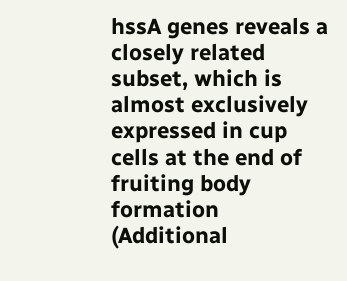hssA genes reveals a closely related subset, which is almost exclusively expressed in cup cells at the end of fruiting body formation (Additional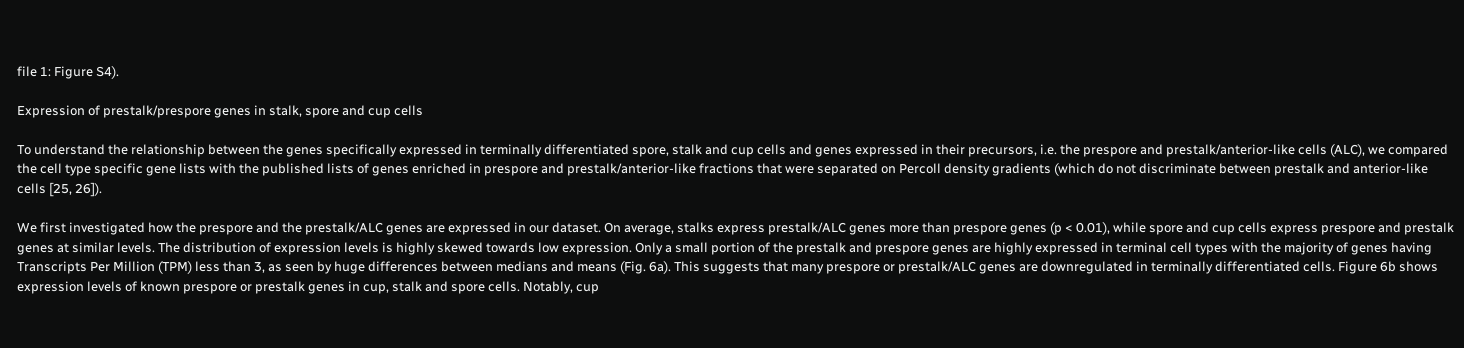file 1: Figure S4).

Expression of prestalk/prespore genes in stalk, spore and cup cells

To understand the relationship between the genes specifically expressed in terminally differentiated spore, stalk and cup cells and genes expressed in their precursors, i.e. the prespore and prestalk/anterior-like cells (ALC), we compared the cell type specific gene lists with the published lists of genes enriched in prespore and prestalk/anterior-like fractions that were separated on Percoll density gradients (which do not discriminate between prestalk and anterior-like cells [25, 26]).

We first investigated how the prespore and the prestalk/ALC genes are expressed in our dataset. On average, stalks express prestalk/ALC genes more than prespore genes (p < 0.01), while spore and cup cells express prespore and prestalk genes at similar levels. The distribution of expression levels is highly skewed towards low expression. Only a small portion of the prestalk and prespore genes are highly expressed in terminal cell types with the majority of genes having Transcripts Per Million (TPM) less than 3, as seen by huge differences between medians and means (Fig. 6a). This suggests that many prespore or prestalk/ALC genes are downregulated in terminally differentiated cells. Figure 6b shows expression levels of known prespore or prestalk genes in cup, stalk and spore cells. Notably, cup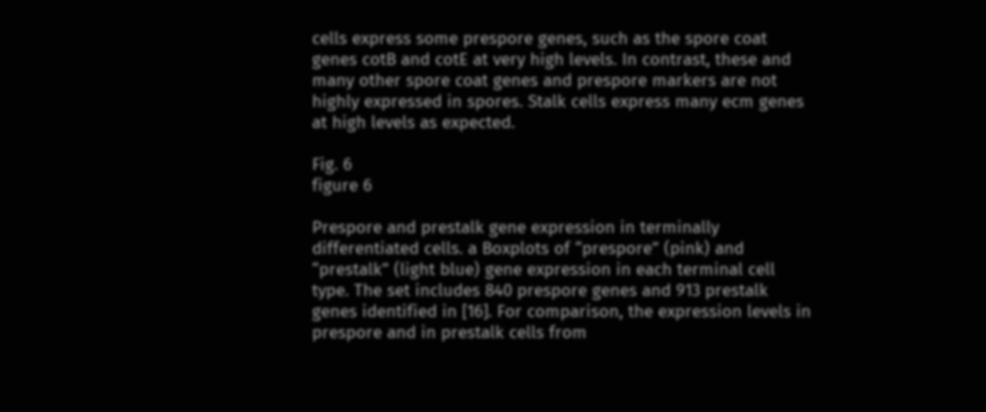cells express some prespore genes, such as the spore coat genes cotB and cotE at very high levels. In contrast, these and many other spore coat genes and prespore markers are not highly expressed in spores. Stalk cells express many ecm genes at high levels as expected.

Fig. 6
figure 6

Prespore and prestalk gene expression in terminally differentiated cells. a Boxplots of “prespore” (pink) and “prestalk” (light blue) gene expression in each terminal cell type. The set includes 840 prespore genes and 913 prestalk genes identified in [16]. For comparison, the expression levels in prespore and in prestalk cells from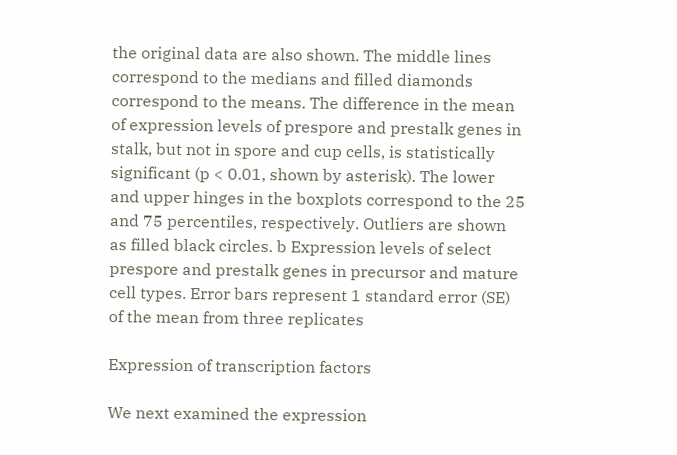the original data are also shown. The middle lines correspond to the medians and filled diamonds correspond to the means. The difference in the mean of expression levels of prespore and prestalk genes in stalk, but not in spore and cup cells, is statistically significant (p < 0.01, shown by asterisk). The lower and upper hinges in the boxplots correspond to the 25 and 75 percentiles, respectively. Outliers are shown as filled black circles. b Expression levels of select prespore and prestalk genes in precursor and mature cell types. Error bars represent 1 standard error (SE) of the mean from three replicates

Expression of transcription factors

We next examined the expression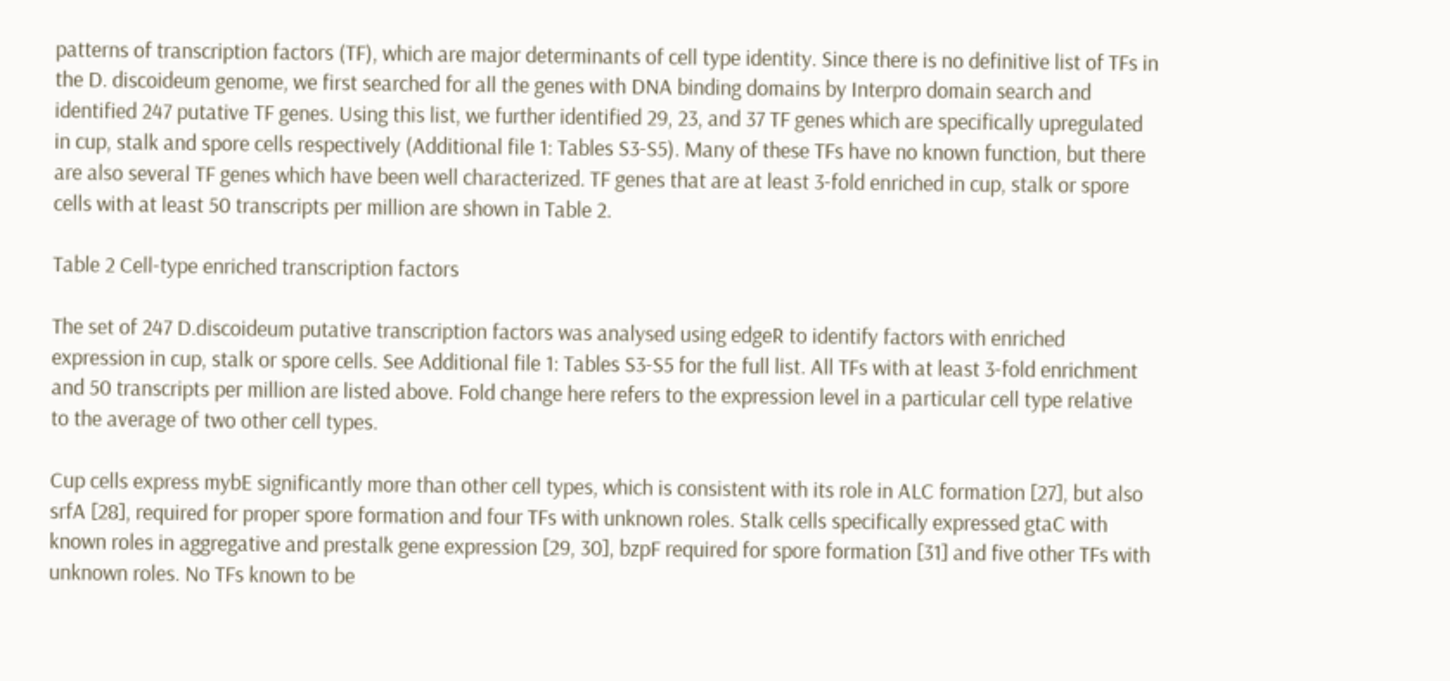patterns of transcription factors (TF), which are major determinants of cell type identity. Since there is no definitive list of TFs in the D. discoideum genome, we first searched for all the genes with DNA binding domains by Interpro domain search and identified 247 putative TF genes. Using this list, we further identified 29, 23, and 37 TF genes which are specifically upregulated in cup, stalk and spore cells respectively (Additional file 1: Tables S3-S5). Many of these TFs have no known function, but there are also several TF genes which have been well characterized. TF genes that are at least 3-fold enriched in cup, stalk or spore cells with at least 50 transcripts per million are shown in Table 2.

Table 2 Cell-type enriched transcription factors

The set of 247 D.discoideum putative transcription factors was analysed using edgeR to identify factors with enriched expression in cup, stalk or spore cells. See Additional file 1: Tables S3-S5 for the full list. All TFs with at least 3-fold enrichment and 50 transcripts per million are listed above. Fold change here refers to the expression level in a particular cell type relative to the average of two other cell types.

Cup cells express mybE significantly more than other cell types, which is consistent with its role in ALC formation [27], but also srfA [28], required for proper spore formation and four TFs with unknown roles. Stalk cells specifically expressed gtaC with known roles in aggregative and prestalk gene expression [29, 30], bzpF required for spore formation [31] and five other TFs with unknown roles. No TFs known to be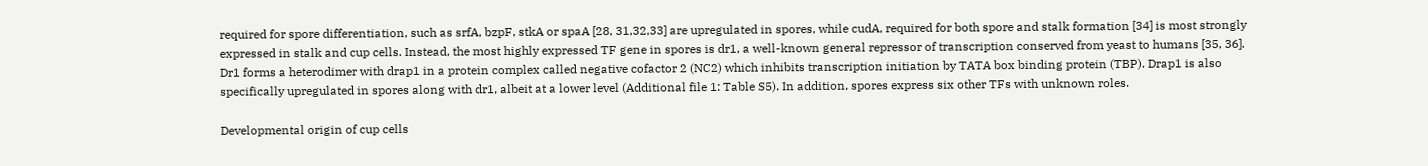required for spore differentiation, such as srfA, bzpF, stkA or spaA [28, 31,32,33] are upregulated in spores, while cudA, required for both spore and stalk formation [34] is most strongly expressed in stalk and cup cells. Instead, the most highly expressed TF gene in spores is dr1, a well-known general repressor of transcription conserved from yeast to humans [35, 36]. Dr1 forms a heterodimer with drap1 in a protein complex called negative cofactor 2 (NC2) which inhibits transcription initiation by TATA box binding protein (TBP). Drap1 is also specifically upregulated in spores along with dr1, albeit at a lower level (Additional file 1: Table S5). In addition, spores express six other TFs with unknown roles.

Developmental origin of cup cells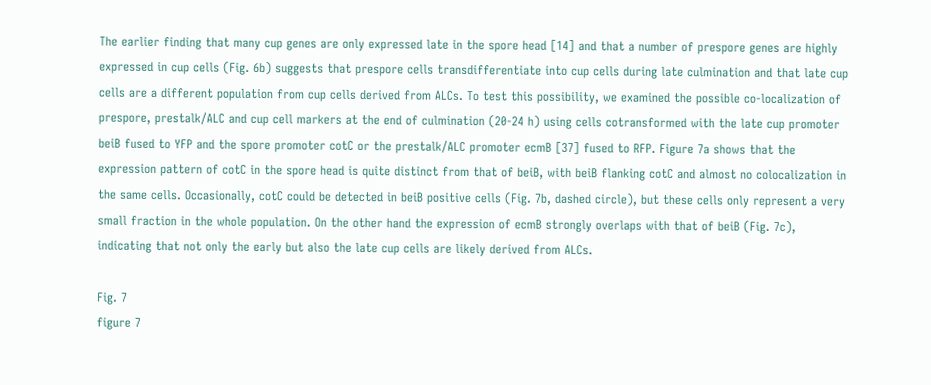The earlier finding that many cup genes are only expressed late in the spore head [14] and that a number of prespore genes are highly expressed in cup cells (Fig. 6b) suggests that prespore cells transdifferentiate into cup cells during late culmination and that late cup cells are a different population from cup cells derived from ALCs. To test this possibility, we examined the possible co-localization of prespore, prestalk/ALC and cup cell markers at the end of culmination (20-24 h) using cells cotransformed with the late cup promoter beiB fused to YFP and the spore promoter cotC or the prestalk/ALC promoter ecmB [37] fused to RFP. Figure 7a shows that the expression pattern of cotC in the spore head is quite distinct from that of beiB, with beiB flanking cotC and almost no colocalization in the same cells. Occasionally, cotC could be detected in beiB positive cells (Fig. 7b, dashed circle), but these cells only represent a very small fraction in the whole population. On the other hand the expression of ecmB strongly overlaps with that of beiB (Fig. 7c), indicating that not only the early but also the late cup cells are likely derived from ALCs.

Fig. 7
figure 7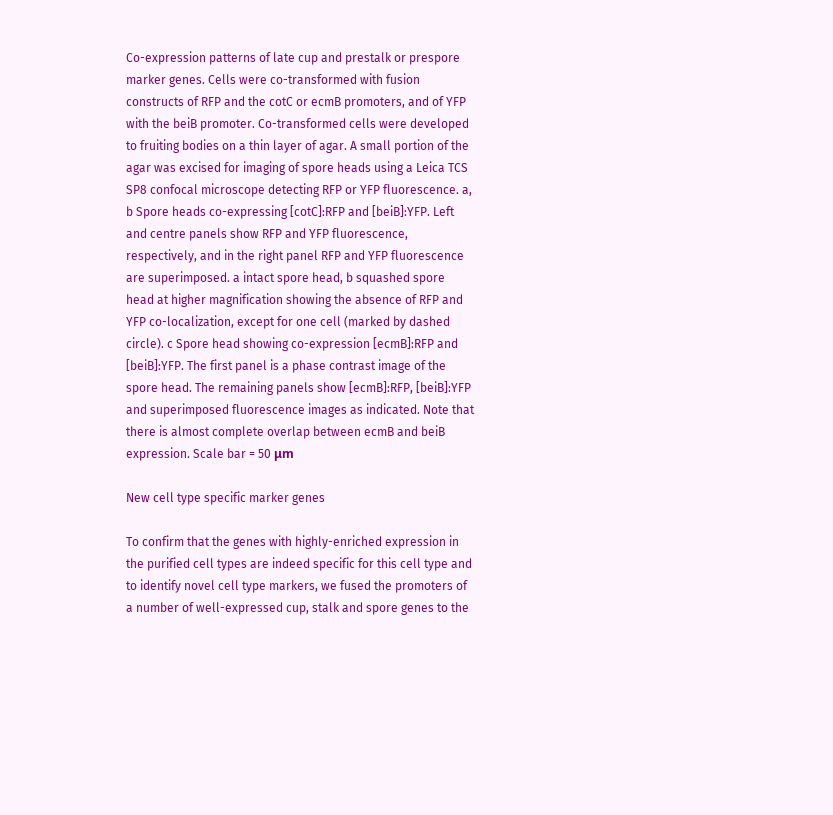Co-expression patterns of late cup and prestalk or prespore marker genes. Cells were co-transformed with fusion constructs of RFP and the cotC or ecmB promoters, and of YFP with the beiB promoter. Co-transformed cells were developed to fruiting bodies on a thin layer of agar. A small portion of the agar was excised for imaging of spore heads using a Leica TCS SP8 confocal microscope detecting RFP or YFP fluorescence. a, b Spore heads co-expressing [cotC]:RFP and [beiB]:YFP. Left and centre panels show RFP and YFP fluorescence, respectively, and in the right panel RFP and YFP fluorescence are superimposed. a intact spore head, b squashed spore head at higher magnification showing the absence of RFP and YFP co-localization, except for one cell (marked by dashed circle). c Spore head showing co-expression [ecmB]:RFP and [beiB]:YFP. The first panel is a phase contrast image of the spore head. The remaining panels show [ecmB]:RFP, [beiB]:YFP and superimposed fluorescence images as indicated. Note that there is almost complete overlap between ecmB and beiB expression. Scale bar = 50 μm

New cell type specific marker genes

To confirm that the genes with highly-enriched expression in the purified cell types are indeed specific for this cell type and to identify novel cell type markers, we fused the promoters of a number of well-expressed cup, stalk and spore genes to the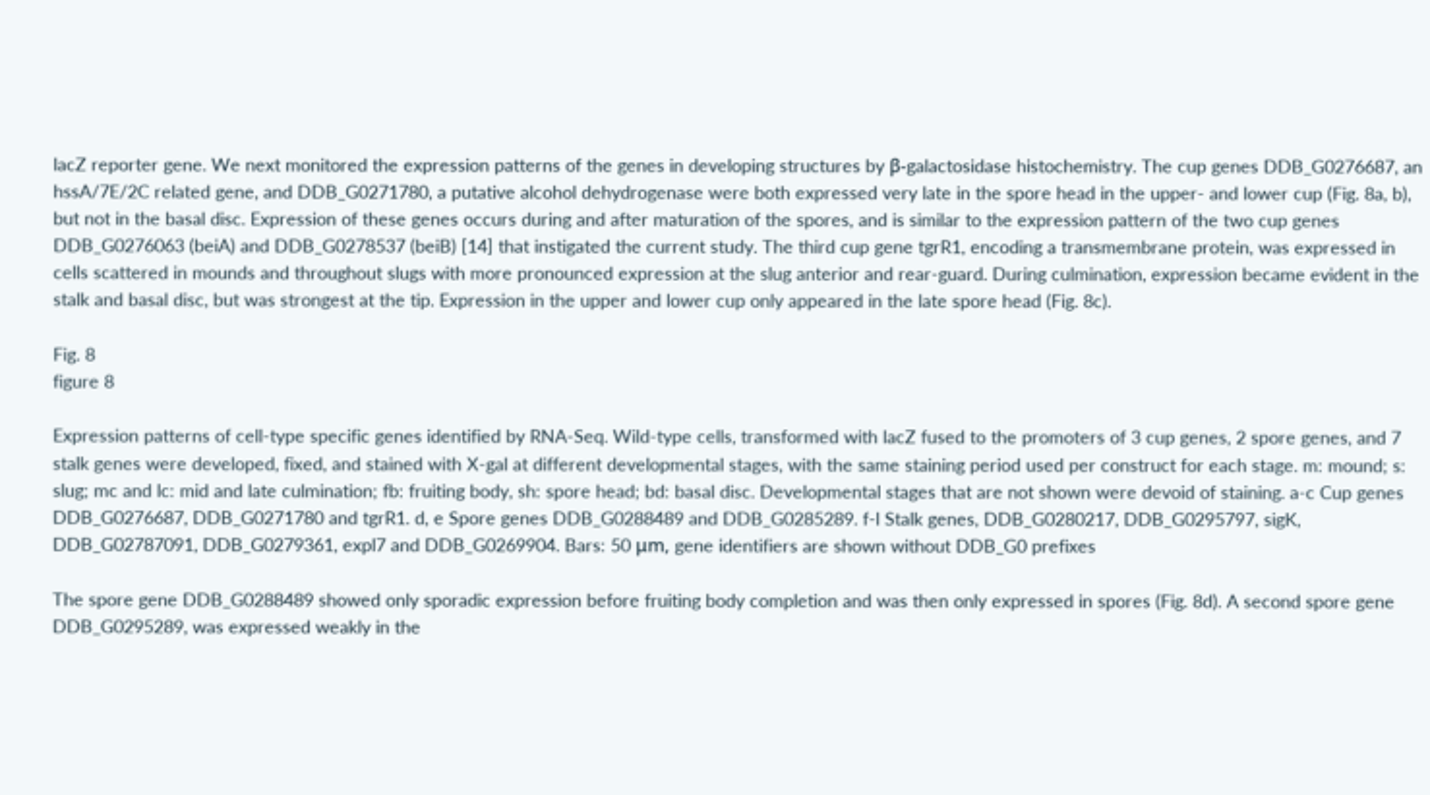lacZ reporter gene. We next monitored the expression patterns of the genes in developing structures by β-galactosidase histochemistry. The cup genes DDB_G0276687, an hssA/7E/2C related gene, and DDB_G0271780, a putative alcohol dehydrogenase were both expressed very late in the spore head in the upper- and lower cup (Fig. 8a, b), but not in the basal disc. Expression of these genes occurs during and after maturation of the spores, and is similar to the expression pattern of the two cup genes DDB_G0276063 (beiA) and DDB_G0278537 (beiB) [14] that instigated the current study. The third cup gene tgrR1, encoding a transmembrane protein, was expressed in cells scattered in mounds and throughout slugs with more pronounced expression at the slug anterior and rear-guard. During culmination, expression became evident in the stalk and basal disc, but was strongest at the tip. Expression in the upper and lower cup only appeared in the late spore head (Fig. 8c).

Fig. 8
figure 8

Expression patterns of cell-type specific genes identified by RNA-Seq. Wild-type cells, transformed with lacZ fused to the promoters of 3 cup genes, 2 spore genes, and 7 stalk genes were developed, fixed, and stained with X-gal at different developmental stages, with the same staining period used per construct for each stage. m: mound; s: slug; mc and lc: mid and late culmination; fb: fruiting body, sh: spore head; bd: basal disc. Developmental stages that are not shown were devoid of staining. a-c Cup genes DDB_G0276687, DDB_G0271780 and tgrR1. d, e Spore genes DDB_G0288489 and DDB_G0285289. f-l Stalk genes, DDB_G0280217, DDB_G0295797, sigK, DDB_G02787091, DDB_G0279361, expl7 and DDB_G0269904. Bars: 50 μm, gene identifiers are shown without DDB_G0 prefixes

The spore gene DDB_G0288489 showed only sporadic expression before fruiting body completion and was then only expressed in spores (Fig. 8d). A second spore gene DDB_G0295289, was expressed weakly in the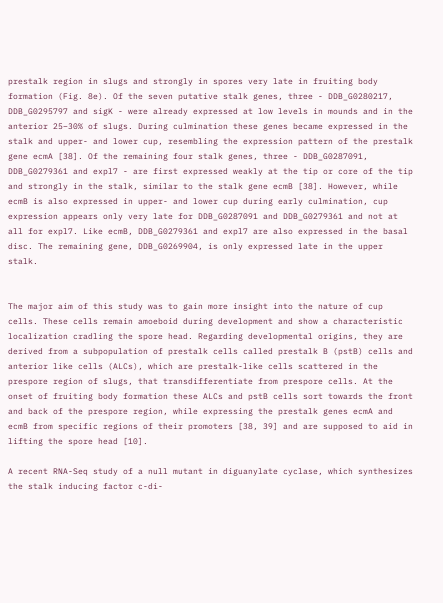prestalk region in slugs and strongly in spores very late in fruiting body formation (Fig. 8e). Of the seven putative stalk genes, three - DDB_G0280217, DDB_G0295797 and sigK - were already expressed at low levels in mounds and in the anterior 25–30% of slugs. During culmination these genes became expressed in the stalk and upper- and lower cup, resembling the expression pattern of the prestalk gene ecmA [38]. Of the remaining four stalk genes, three - DDB_G0287091, DDB_G0279361 and expl7 - are first expressed weakly at the tip or core of the tip and strongly in the stalk, similar to the stalk gene ecmB [38]. However, while ecmB is also expressed in upper- and lower cup during early culmination, cup expression appears only very late for DDB_G0287091 and DDB_G0279361 and not at all for expl7. Like ecmB, DDB_G0279361 and expl7 are also expressed in the basal disc. The remaining gene, DDB_G0269904, is only expressed late in the upper stalk.


The major aim of this study was to gain more insight into the nature of cup cells. These cells remain amoeboid during development and show a characteristic localization cradling the spore head. Regarding developmental origins, they are derived from a subpopulation of prestalk cells called prestalk B (pstB) cells and anterior like cells (ALCs), which are prestalk-like cells scattered in the prespore region of slugs, that transdifferentiate from prespore cells. At the onset of fruiting body formation these ALCs and pstB cells sort towards the front and back of the prespore region, while expressing the prestalk genes ecmA and ecmB from specific regions of their promoters [38, 39] and are supposed to aid in lifting the spore head [10].

A recent RNA-Seq study of a null mutant in diguanylate cyclase, which synthesizes the stalk inducing factor c-di-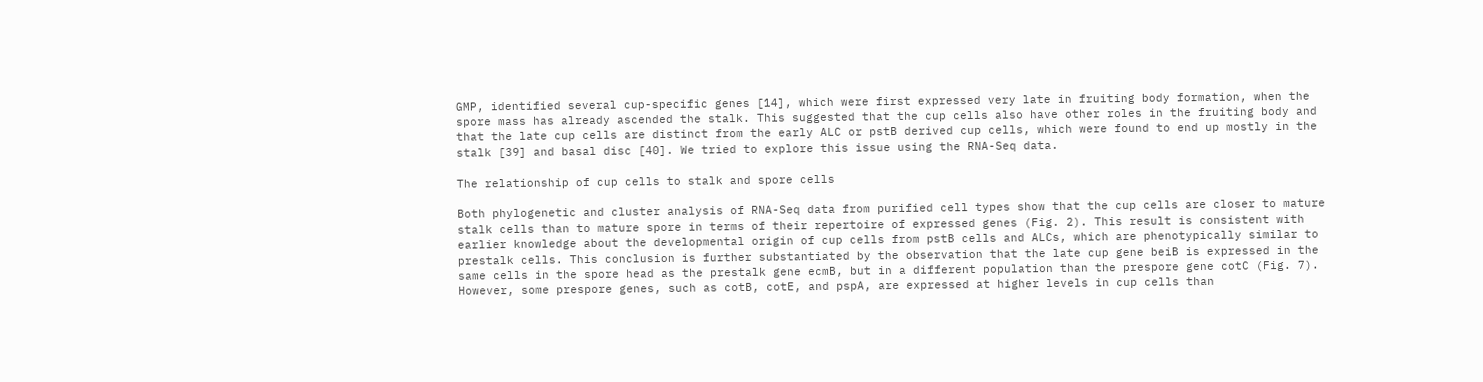GMP, identified several cup-specific genes [14], which were first expressed very late in fruiting body formation, when the spore mass has already ascended the stalk. This suggested that the cup cells also have other roles in the fruiting body and that the late cup cells are distinct from the early ALC or pstB derived cup cells, which were found to end up mostly in the stalk [39] and basal disc [40]. We tried to explore this issue using the RNA-Seq data.

The relationship of cup cells to stalk and spore cells

Both phylogenetic and cluster analysis of RNA-Seq data from purified cell types show that the cup cells are closer to mature stalk cells than to mature spore in terms of their repertoire of expressed genes (Fig. 2). This result is consistent with earlier knowledge about the developmental origin of cup cells from pstB cells and ALCs, which are phenotypically similar to prestalk cells. This conclusion is further substantiated by the observation that the late cup gene beiB is expressed in the same cells in the spore head as the prestalk gene ecmB, but in a different population than the prespore gene cotC (Fig. 7). However, some prespore genes, such as cotB, cotE, and pspA, are expressed at higher levels in cup cells than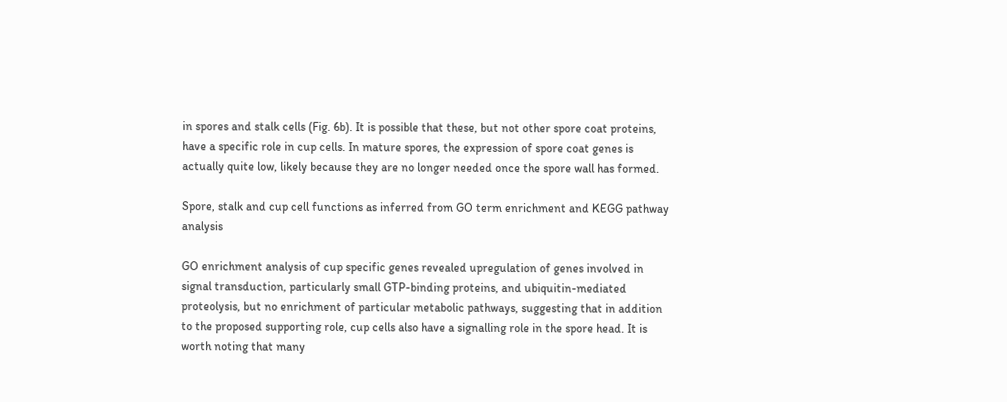in spores and stalk cells (Fig. 6b). It is possible that these, but not other spore coat proteins, have a specific role in cup cells. In mature spores, the expression of spore coat genes is actually quite low, likely because they are no longer needed once the spore wall has formed.

Spore, stalk and cup cell functions as inferred from GO term enrichment and KEGG pathway analysis

GO enrichment analysis of cup specific genes revealed upregulation of genes involved in signal transduction, particularly small GTP-binding proteins, and ubiquitin-mediated proteolysis, but no enrichment of particular metabolic pathways, suggesting that in addition to the proposed supporting role, cup cells also have a signalling role in the spore head. It is worth noting that many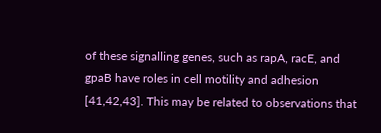of these signalling genes, such as rapA, racE, and gpaB have roles in cell motility and adhesion [41,42,43]. This may be related to observations that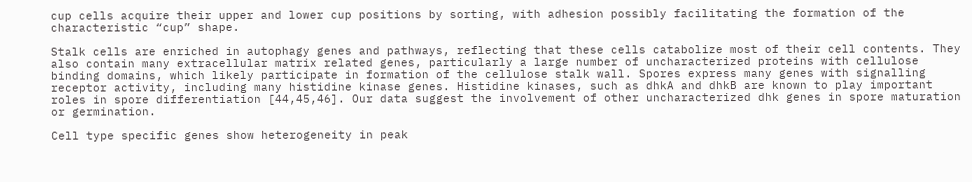cup cells acquire their upper and lower cup positions by sorting, with adhesion possibly facilitating the formation of the characteristic “cup” shape.

Stalk cells are enriched in autophagy genes and pathways, reflecting that these cells catabolize most of their cell contents. They also contain many extracellular matrix related genes, particularly a large number of uncharacterized proteins with cellulose binding domains, which likely participate in formation of the cellulose stalk wall. Spores express many genes with signalling receptor activity, including many histidine kinase genes. Histidine kinases, such as dhkA and dhkB are known to play important roles in spore differentiation [44,45,46]. Our data suggest the involvement of other uncharacterized dhk genes in spore maturation or germination.

Cell type specific genes show heterogeneity in peak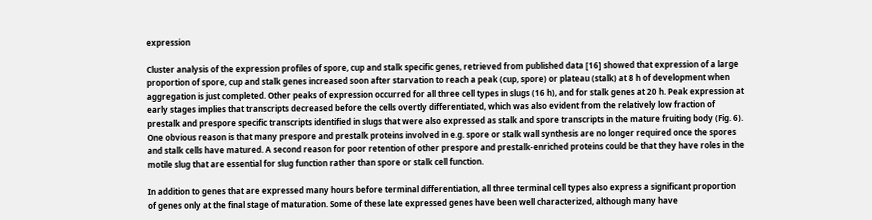expression

Cluster analysis of the expression profiles of spore, cup and stalk specific genes, retrieved from published data [16] showed that expression of a large proportion of spore, cup and stalk genes increased soon after starvation to reach a peak (cup, spore) or plateau (stalk) at 8 h of development when aggregation is just completed. Other peaks of expression occurred for all three cell types in slugs (16 h), and for stalk genes at 20 h. Peak expression at early stages implies that transcripts decreased before the cells overtly differentiated, which was also evident from the relatively low fraction of prestalk and prespore specific transcripts identified in slugs that were also expressed as stalk and spore transcripts in the mature fruiting body (Fig. 6). One obvious reason is that many prespore and prestalk proteins involved in e.g. spore or stalk wall synthesis are no longer required once the spores and stalk cells have matured. A second reason for poor retention of other prespore and prestalk-enriched proteins could be that they have roles in the motile slug that are essential for slug function rather than spore or stalk cell function.

In addition to genes that are expressed many hours before terminal differentiation, all three terminal cell types also express a significant proportion of genes only at the final stage of maturation. Some of these late expressed genes have been well characterized, although many have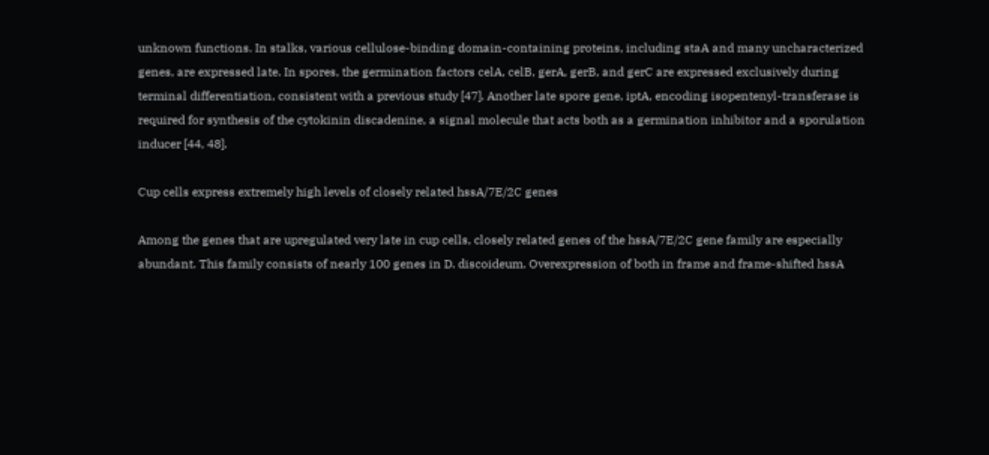unknown functions. In stalks, various cellulose-binding domain-containing proteins, including staA and many uncharacterized genes, are expressed late. In spores, the germination factors celA, celB, gerA, gerB, and gerC are expressed exclusively during terminal differentiation, consistent with a previous study [47]. Another late spore gene, iptA, encoding isopentenyl-transferase is required for synthesis of the cytokinin discadenine, a signal molecule that acts both as a germination inhibitor and a sporulation inducer [44, 48].

Cup cells express extremely high levels of closely related hssA/7E/2C genes

Among the genes that are upregulated very late in cup cells, closely related genes of the hssA/7E/2C gene family are especially abundant. This family consists of nearly 100 genes in D. discoideum. Overexpression of both in frame and frame-shifted hssA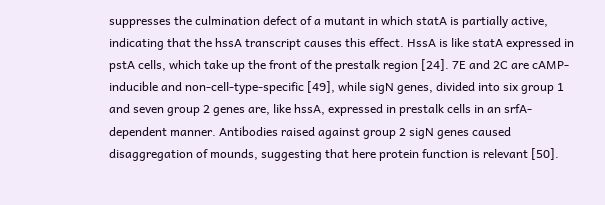suppresses the culmination defect of a mutant in which statA is partially active, indicating that the hssA transcript causes this effect. HssA is like statA expressed in pstA cells, which take up the front of the prestalk region [24]. 7E and 2C are cAMP-inducible and non-cell-type-specific [49], while sigN genes, divided into six group 1 and seven group 2 genes are, like hssA, expressed in prestalk cells in an srfA-dependent manner. Antibodies raised against group 2 sigN genes caused disaggregation of mounds, suggesting that here protein function is relevant [50].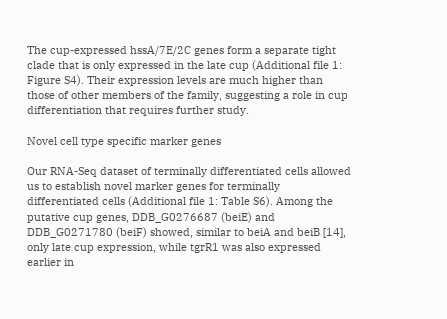The cup-expressed hssA/7E/2C genes form a separate tight clade that is only expressed in the late cup (Additional file 1: Figure S4). Their expression levels are much higher than those of other members of the family, suggesting a role in cup differentiation that requires further study.

Novel cell type specific marker genes

Our RNA-Seq dataset of terminally differentiated cells allowed us to establish novel marker genes for terminally differentiated cells (Additional file 1: Table S6). Among the putative cup genes, DDB_G0276687 (beiE) and DDB_G0271780 (beiF) showed, similar to beiA and beiB [14], only late cup expression, while tgrR1 was also expressed earlier in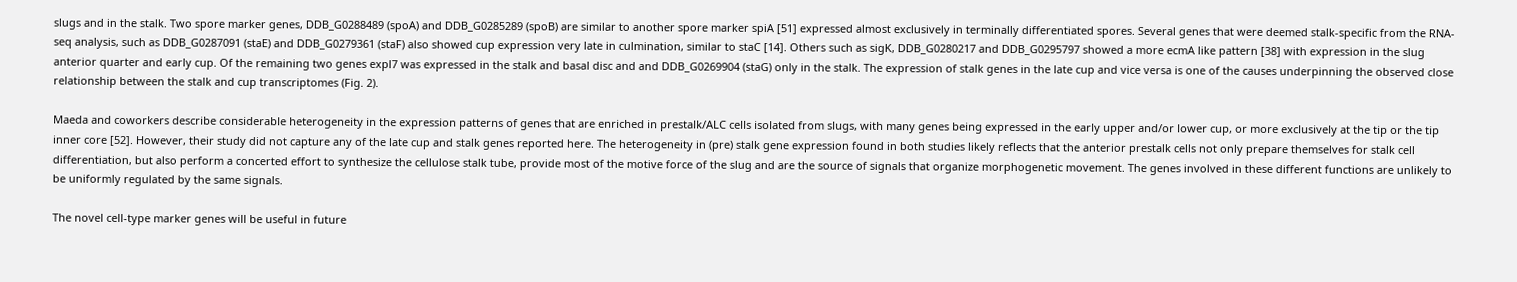slugs and in the stalk. Two spore marker genes, DDB_G0288489 (spoA) and DDB_G0285289 (spoB) are similar to another spore marker spiA [51] expressed almost exclusively in terminally differentiated spores. Several genes that were deemed stalk-specific from the RNA-seq analysis, such as DDB_G0287091 (staE) and DDB_G0279361 (staF) also showed cup expression very late in culmination, similar to staC [14]. Others such as sigK, DDB_G0280217 and DDB_G0295797 showed a more ecmA like pattern [38] with expression in the slug anterior quarter and early cup. Of the remaining two genes expl7 was expressed in the stalk and basal disc and and DDB_G0269904 (staG) only in the stalk. The expression of stalk genes in the late cup and vice versa is one of the causes underpinning the observed close relationship between the stalk and cup transcriptomes (Fig. 2).

Maeda and coworkers describe considerable heterogeneity in the expression patterns of genes that are enriched in prestalk/ALC cells isolated from slugs, with many genes being expressed in the early upper and/or lower cup, or more exclusively at the tip or the tip inner core [52]. However, their study did not capture any of the late cup and stalk genes reported here. The heterogeneity in (pre) stalk gene expression found in both studies likely reflects that the anterior prestalk cells not only prepare themselves for stalk cell differentiation, but also perform a concerted effort to synthesize the cellulose stalk tube, provide most of the motive force of the slug and are the source of signals that organize morphogenetic movement. The genes involved in these different functions are unlikely to be uniformly regulated by the same signals.

The novel cell-type marker genes will be useful in future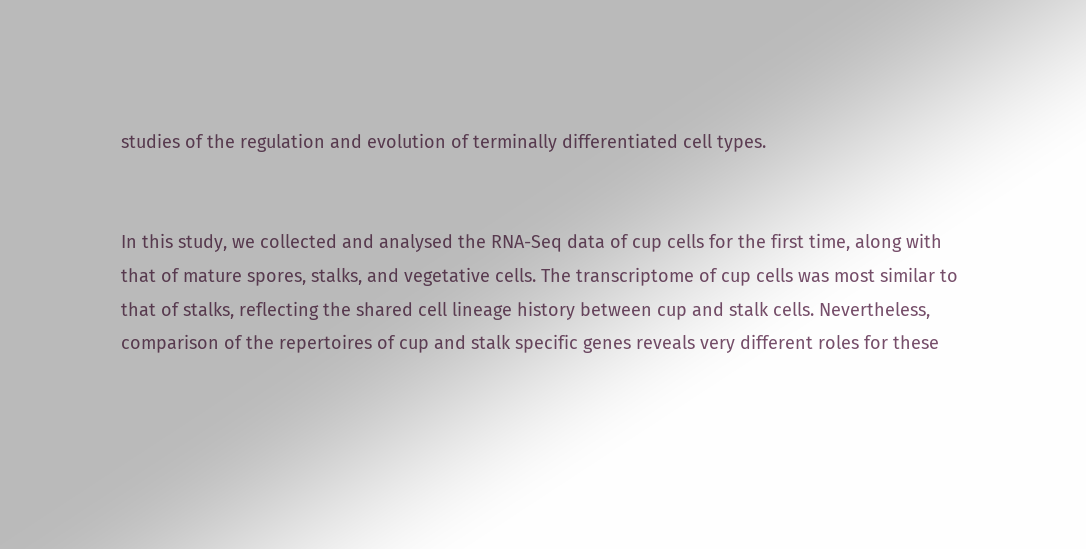studies of the regulation and evolution of terminally differentiated cell types.


In this study, we collected and analysed the RNA-Seq data of cup cells for the first time, along with that of mature spores, stalks, and vegetative cells. The transcriptome of cup cells was most similar to that of stalks, reflecting the shared cell lineage history between cup and stalk cells. Nevertheless, comparison of the repertoires of cup and stalk specific genes reveals very different roles for these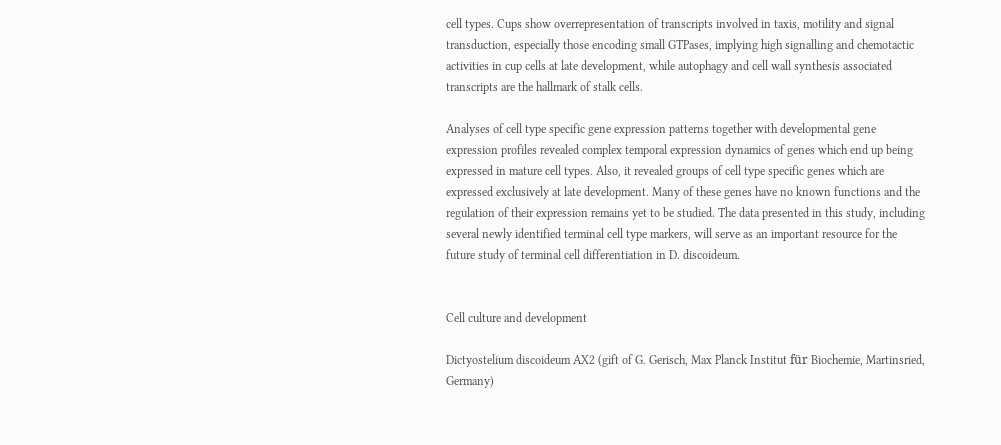cell types. Cups show overrepresentation of transcripts involved in taxis, motility and signal transduction, especially those encoding small GTPases, implying high signalling and chemotactic activities in cup cells at late development, while autophagy and cell wall synthesis associated transcripts are the hallmark of stalk cells.

Analyses of cell type specific gene expression patterns together with developmental gene expression profiles revealed complex temporal expression dynamics of genes which end up being expressed in mature cell types. Also, it revealed groups of cell type specific genes which are expressed exclusively at late development. Many of these genes have no known functions and the regulation of their expression remains yet to be studied. The data presented in this study, including several newly identified terminal cell type markers, will serve as an important resource for the future study of terminal cell differentiation in D. discoideum.


Cell culture and development

Dictyostelium discoideum AX2 (gift of G. Gerisch, Max Planck Institut für Biochemie, Martinsried, Germany)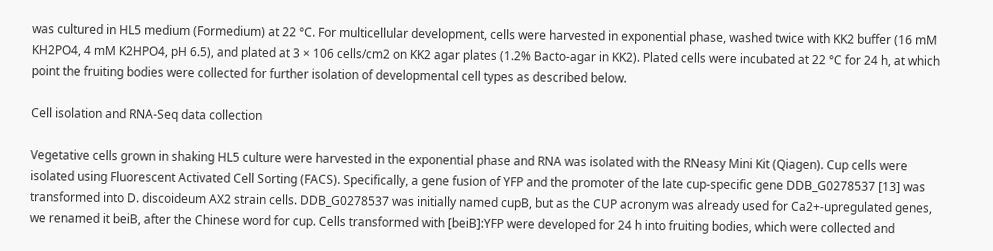was cultured in HL5 medium (Formedium) at 22 °C. For multicellular development, cells were harvested in exponential phase, washed twice with KK2 buffer (16 mM KH2PO4, 4 mM K2HPO4, pH 6.5), and plated at 3 × 106 cells/cm2 on KK2 agar plates (1.2% Bacto-agar in KK2). Plated cells were incubated at 22 °C for 24 h, at which point the fruiting bodies were collected for further isolation of developmental cell types as described below.

Cell isolation and RNA-Seq data collection

Vegetative cells grown in shaking HL5 culture were harvested in the exponential phase and RNA was isolated with the RNeasy Mini Kit (Qiagen). Cup cells were isolated using Fluorescent Activated Cell Sorting (FACS). Specifically, a gene fusion of YFP and the promoter of the late cup-specific gene DDB_G0278537 [13] was transformed into D. discoideum AX2 strain cells. DDB_G0278537 was initially named cupB, but as the CUP acronym was already used for Ca2+-upregulated genes, we renamed it beiB, after the Chinese word for cup. Cells transformed with [beiB]:YFP were developed for 24 h into fruiting bodies, which were collected and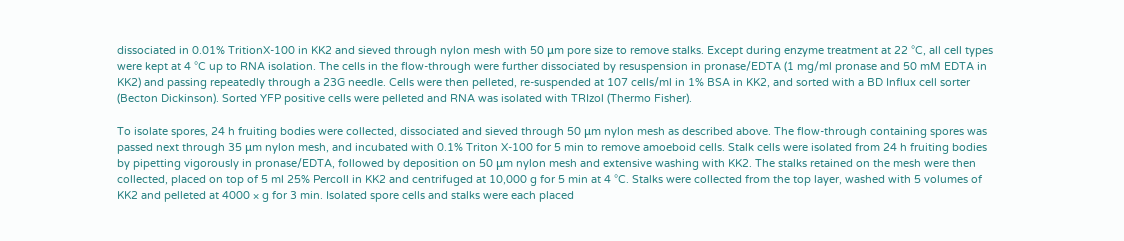dissociated in 0.01% TritionX-100 in KK2 and sieved through nylon mesh with 50 μm pore size to remove stalks. Except during enzyme treatment at 22 °C, all cell types were kept at 4 °C up to RNA isolation. The cells in the flow-through were further dissociated by resuspension in pronase/EDTA (1 mg/ml pronase and 50 mM EDTA in KK2) and passing repeatedly through a 23G needle. Cells were then pelleted, re-suspended at 107 cells/ml in 1% BSA in KK2, and sorted with a BD Influx cell sorter (Becton Dickinson). Sorted YFP positive cells were pelleted and RNA was isolated with TRIzol (Thermo Fisher).

To isolate spores, 24 h fruiting bodies were collected, dissociated and sieved through 50 μm nylon mesh as described above. The flow-through containing spores was passed next through 35 μm nylon mesh, and incubated with 0.1% Triton X-100 for 5 min to remove amoeboid cells. Stalk cells were isolated from 24 h fruiting bodies by pipetting vigorously in pronase/EDTA, followed by deposition on 50 μm nylon mesh and extensive washing with KK2. The stalks retained on the mesh were then collected, placed on top of 5 ml 25% Percoll in KK2 and centrifuged at 10,000 g for 5 min at 4 °C. Stalks were collected from the top layer, washed with 5 volumes of KK2 and pelleted at 4000 × g for 3 min. Isolated spore cells and stalks were each placed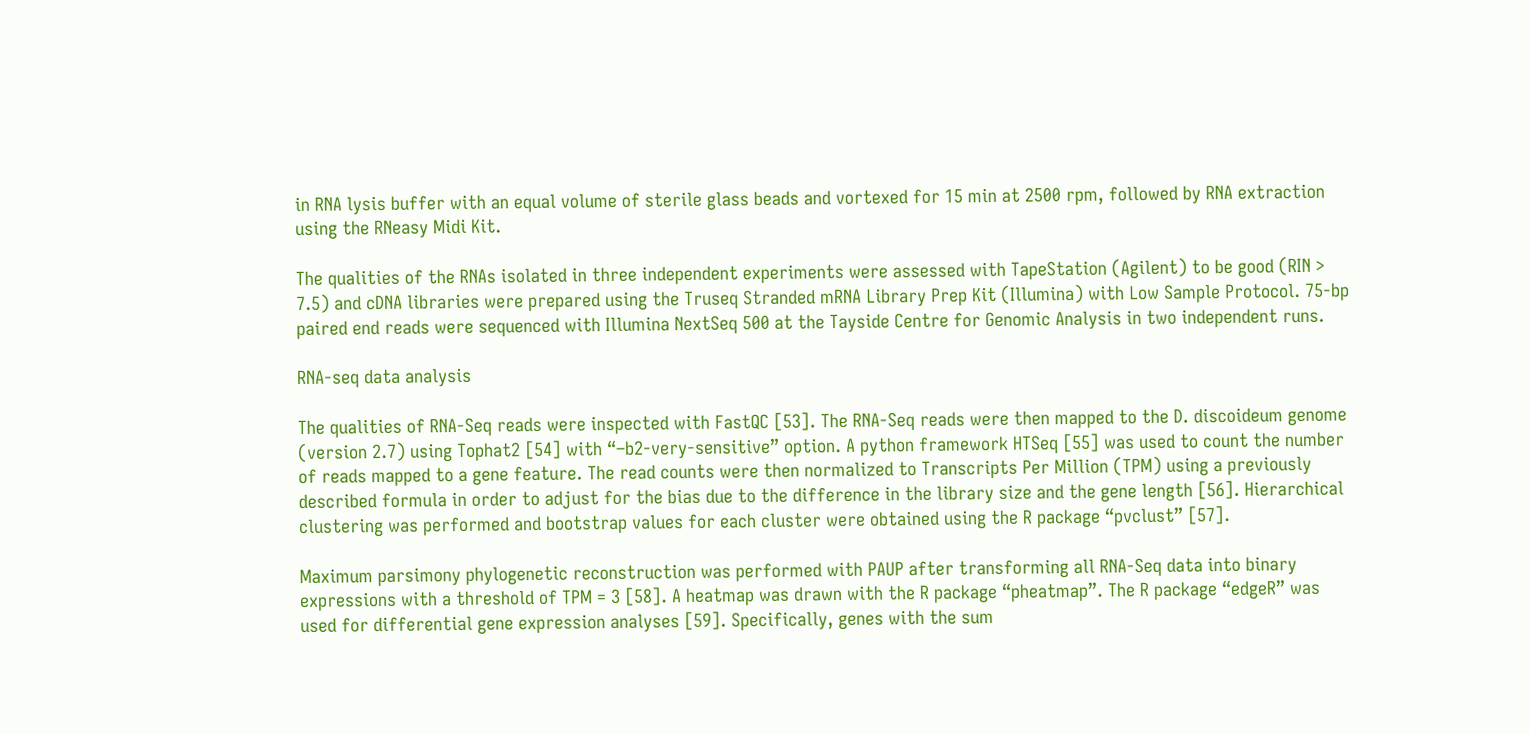in RNA lysis buffer with an equal volume of sterile glass beads and vortexed for 15 min at 2500 rpm, followed by RNA extraction using the RNeasy Midi Kit.

The qualities of the RNAs isolated in three independent experiments were assessed with TapeStation (Agilent) to be good (RIN > 7.5) and cDNA libraries were prepared using the Truseq Stranded mRNA Library Prep Kit (Illumina) with Low Sample Protocol. 75-bp paired end reads were sequenced with Illumina NextSeq 500 at the Tayside Centre for Genomic Analysis in two independent runs.

RNA-seq data analysis

The qualities of RNA-Seq reads were inspected with FastQC [53]. The RNA-Seq reads were then mapped to the D. discoideum genome (version 2.7) using Tophat2 [54] with “–b2-very-sensitive” option. A python framework HTSeq [55] was used to count the number of reads mapped to a gene feature. The read counts were then normalized to Transcripts Per Million (TPM) using a previously described formula in order to adjust for the bias due to the difference in the library size and the gene length [56]. Hierarchical clustering was performed and bootstrap values for each cluster were obtained using the R package “pvclust” [57].

Maximum parsimony phylogenetic reconstruction was performed with PAUP after transforming all RNA-Seq data into binary expressions with a threshold of TPM = 3 [58]. A heatmap was drawn with the R package “pheatmap”. The R package “edgeR” was used for differential gene expression analyses [59]. Specifically, genes with the sum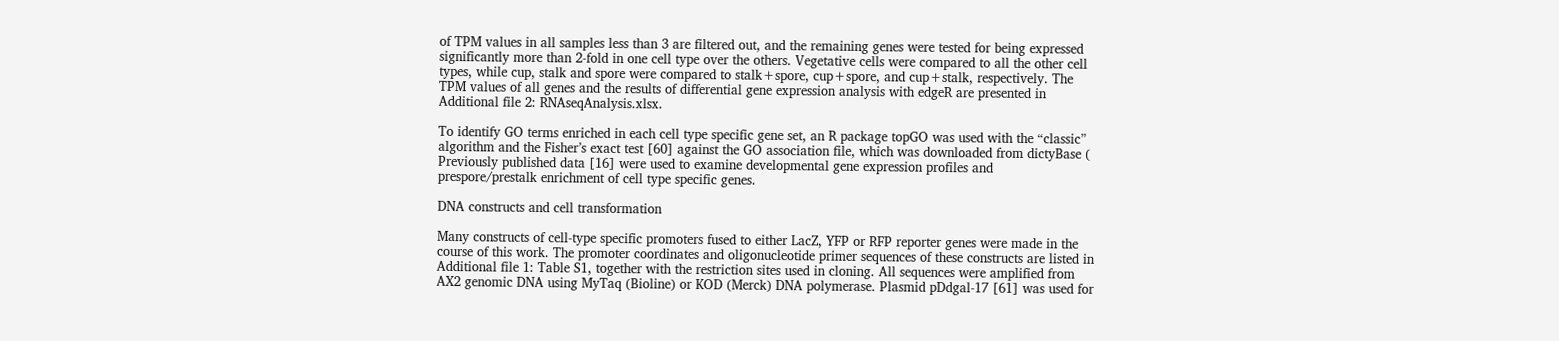of TPM values in all samples less than 3 are filtered out, and the remaining genes were tested for being expressed significantly more than 2-fold in one cell type over the others. Vegetative cells were compared to all the other cell types, while cup, stalk and spore were compared to stalk+spore, cup+spore, and cup+stalk, respectively. The TPM values of all genes and the results of differential gene expression analysis with edgeR are presented in Additional file 2: RNAseqAnalysis.xlsx.

To identify GO terms enriched in each cell type specific gene set, an R package topGO was used with the “classic” algorithm and the Fisher’s exact test [60] against the GO association file, which was downloaded from dictyBase ( Previously published data [16] were used to examine developmental gene expression profiles and prespore/prestalk enrichment of cell type specific genes.

DNA constructs and cell transformation

Many constructs of cell-type specific promoters fused to either LacZ, YFP or RFP reporter genes were made in the course of this work. The promoter coordinates and oligonucleotide primer sequences of these constructs are listed in Additional file 1: Table S1, together with the restriction sites used in cloning. All sequences were amplified from AX2 genomic DNA using MyTaq (Bioline) or KOD (Merck) DNA polymerase. Plasmid pDdgal-17 [61] was used for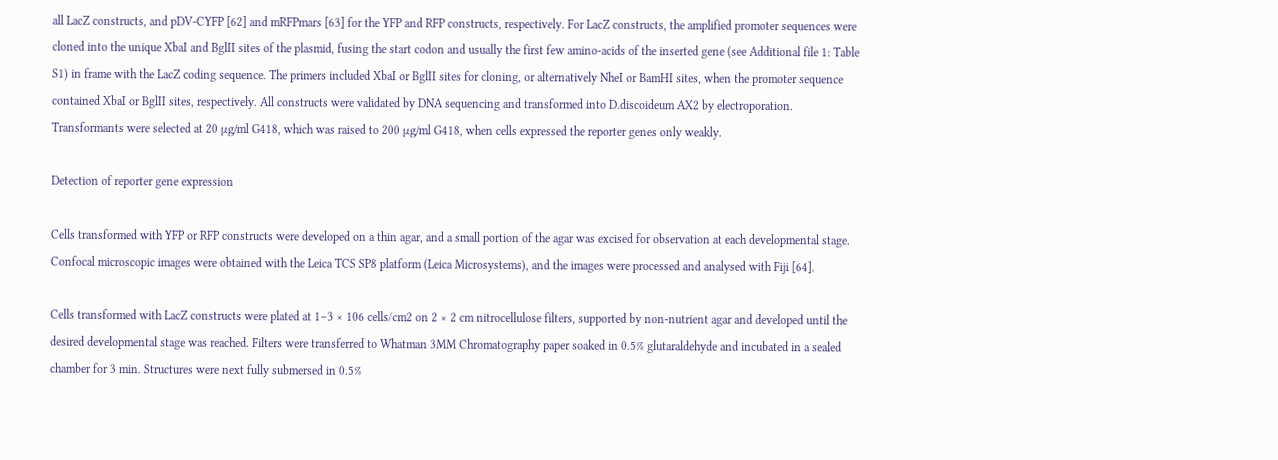all LacZ constructs, and pDV-CYFP [62] and mRFPmars [63] for the YFP and RFP constructs, respectively. For LacZ constructs, the amplified promoter sequences were cloned into the unique XbaI and BglII sites of the plasmid, fusing the start codon and usually the first few amino-acids of the inserted gene (see Additional file 1: Table S1) in frame with the LacZ coding sequence. The primers included XbaI or BglII sites for cloning, or alternatively NheI or BamHI sites, when the promoter sequence contained XbaI or BglII sites, respectively. All constructs were validated by DNA sequencing and transformed into D.discoideum AX2 by electroporation. Transformants were selected at 20 μg/ml G418, which was raised to 200 μg/ml G418, when cells expressed the reporter genes only weakly.

Detection of reporter gene expression

Cells transformed with YFP or RFP constructs were developed on a thin agar, and a small portion of the agar was excised for observation at each developmental stage. Confocal microscopic images were obtained with the Leica TCS SP8 platform (Leica Microsystems), and the images were processed and analysed with Fiji [64].

Cells transformed with LacZ constructs were plated at 1–3 × 106 cells/cm2 on 2 × 2 cm nitrocellulose filters, supported by non-nutrient agar and developed until the desired developmental stage was reached. Filters were transferred to Whatman 3MM Chromatography paper soaked in 0.5% glutaraldehyde and incubated in a sealed chamber for 3 min. Structures were next fully submersed in 0.5%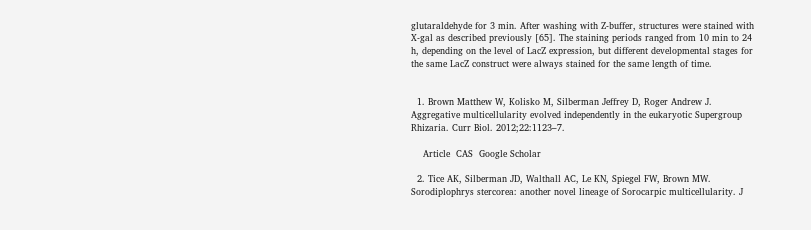glutaraldehyde for 3 min. After washing with Z-buffer, structures were stained with X-gal as described previously [65]. The staining periods ranged from 10 min to 24 h, depending on the level of LacZ expression, but different developmental stages for the same LacZ construct were always stained for the same length of time.


  1. Brown Matthew W, Kolisko M, Silberman Jeffrey D, Roger Andrew J. Aggregative multicellularity evolved independently in the eukaryotic Supergroup Rhizaria. Curr Biol. 2012;22:1123–7.

    Article  CAS  Google Scholar

  2. Tice AK, Silberman JD, Walthall AC, Le KN, Spiegel FW, Brown MW. Sorodiplophrys stercorea: another novel lineage of Sorocarpic multicellularity. J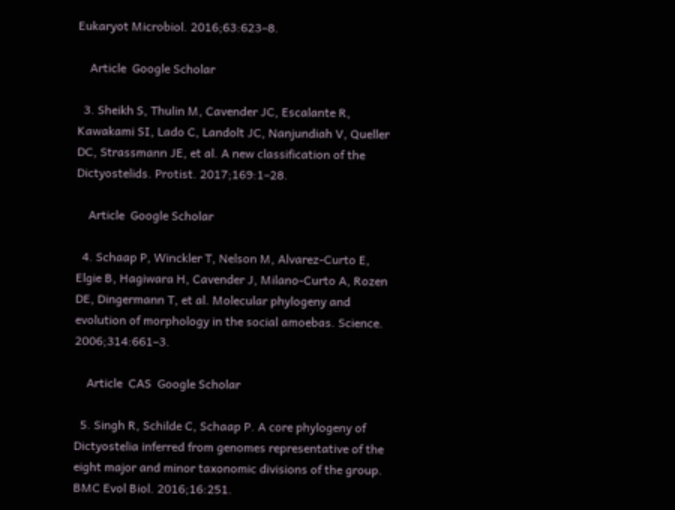Eukaryot Microbiol. 2016;63:623–8.

    Article  Google Scholar

  3. Sheikh S, Thulin M, Cavender JC, Escalante R, Kawakami SI, Lado C, Landolt JC, Nanjundiah V, Queller DC, Strassmann JE, et al. A new classification of the Dictyostelids. Protist. 2017;169:1–28.

    Article  Google Scholar

  4. Schaap P, Winckler T, Nelson M, Alvarez-Curto E, Elgie B, Hagiwara H, Cavender J, Milano-Curto A, Rozen DE, Dingermann T, et al. Molecular phylogeny and evolution of morphology in the social amoebas. Science. 2006;314:661–3.

    Article  CAS  Google Scholar

  5. Singh R, Schilde C, Schaap P. A core phylogeny of Dictyostelia inferred from genomes representative of the eight major and minor taxonomic divisions of the group. BMC Evol Biol. 2016;16:251.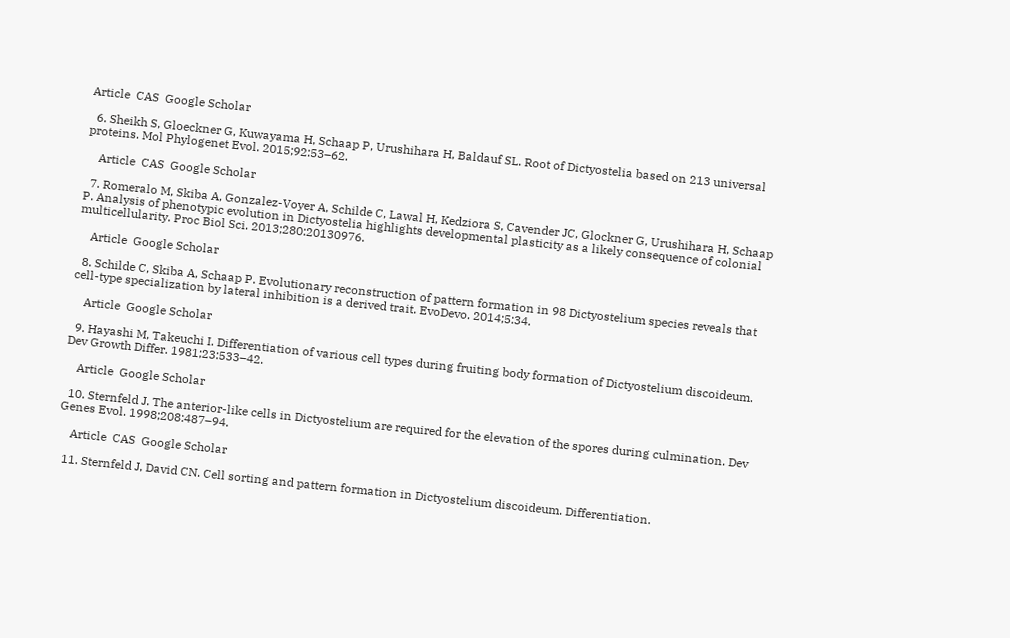Article  CAS  Google Scholar

  6. Sheikh S, Gloeckner G, Kuwayama H, Schaap P, Urushihara H, Baldauf SL. Root of Dictyostelia based on 213 universal proteins. Mol Phylogenet Evol. 2015;92:53–62.

    Article  CAS  Google Scholar

  7. Romeralo M, Skiba A, Gonzalez-Voyer A, Schilde C, Lawal H, Kedziora S, Cavender JC, Glockner G, Urushihara H, Schaap P. Analysis of phenotypic evolution in Dictyostelia highlights developmental plasticity as a likely consequence of colonial multicellularity. Proc Biol Sci. 2013;280:20130976.

    Article  Google Scholar

  8. Schilde C, Skiba A, Schaap P. Evolutionary reconstruction of pattern formation in 98 Dictyostelium species reveals that cell-type specialization by lateral inhibition is a derived trait. EvoDevo. 2014;5:34.

    Article  Google Scholar

  9. Hayashi M, Takeuchi I. Differentiation of various cell types during fruiting body formation of Dictyostelium discoideum. Dev Growth Differ. 1981;23:533–42.

    Article  Google Scholar

  10. Sternfeld J. The anterior-like cells in Dictyostelium are required for the elevation of the spores during culmination. Dev Genes Evol. 1998;208:487–94.

    Article  CAS  Google Scholar

  11. Sternfeld J, David CN. Cell sorting and pattern formation in Dictyostelium discoideum. Differentiation.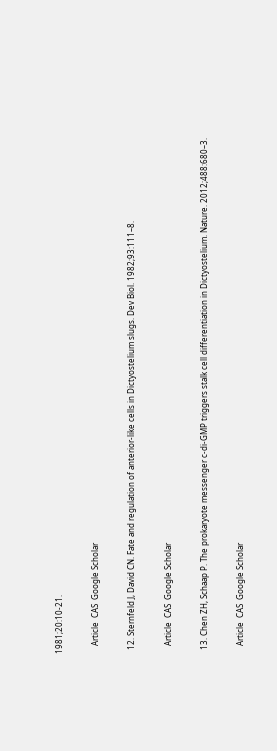1981;20:10-21.

    Article  CAS  Google Scholar

  12. Sternfeld J, David CN. Fate and regulation of anterior-like cells in Dictyostelium slugs. Dev Biol. 1982;93:111–8.

    Article  CAS  Google Scholar

  13. Chen ZH, Schaap P. The prokaryote messenger c-di-GMP triggers stalk cell differentiation in Dictyostelium. Nature. 2012;488:680–3.

    Article  CAS  Google Scholar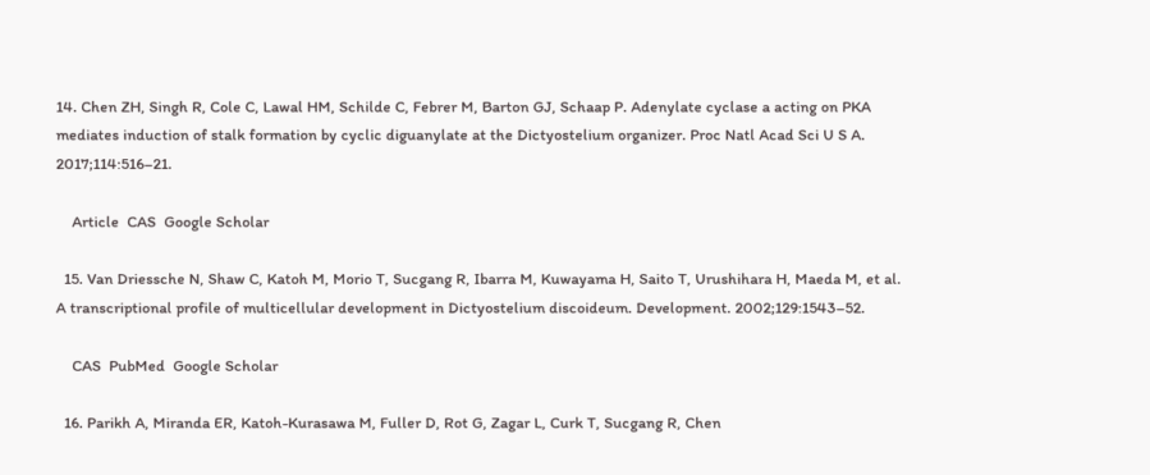14. Chen ZH, Singh R, Cole C, Lawal HM, Schilde C, Febrer M, Barton GJ, Schaap P. Adenylate cyclase a acting on PKA mediates induction of stalk formation by cyclic diguanylate at the Dictyostelium organizer. Proc Natl Acad Sci U S A. 2017;114:516–21.

    Article  CAS  Google Scholar

  15. Van Driessche N, Shaw C, Katoh M, Morio T, Sucgang R, Ibarra M, Kuwayama H, Saito T, Urushihara H, Maeda M, et al. A transcriptional profile of multicellular development in Dictyostelium discoideum. Development. 2002;129:1543–52.

    CAS  PubMed  Google Scholar

  16. Parikh A, Miranda ER, Katoh-Kurasawa M, Fuller D, Rot G, Zagar L, Curk T, Sucgang R, Chen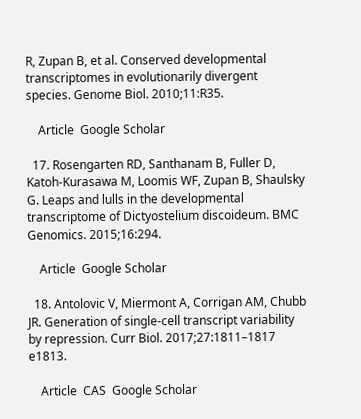R, Zupan B, et al. Conserved developmental transcriptomes in evolutionarily divergent species. Genome Biol. 2010;11:R35.

    Article  Google Scholar

  17. Rosengarten RD, Santhanam B, Fuller D, Katoh-Kurasawa M, Loomis WF, Zupan B, Shaulsky G. Leaps and lulls in the developmental transcriptome of Dictyostelium discoideum. BMC Genomics. 2015;16:294.

    Article  Google Scholar

  18. Antolovic V, Miermont A, Corrigan AM, Chubb JR. Generation of single-cell transcript variability by repression. Curr Biol. 2017;27:1811–1817 e1813.

    Article  CAS  Google Scholar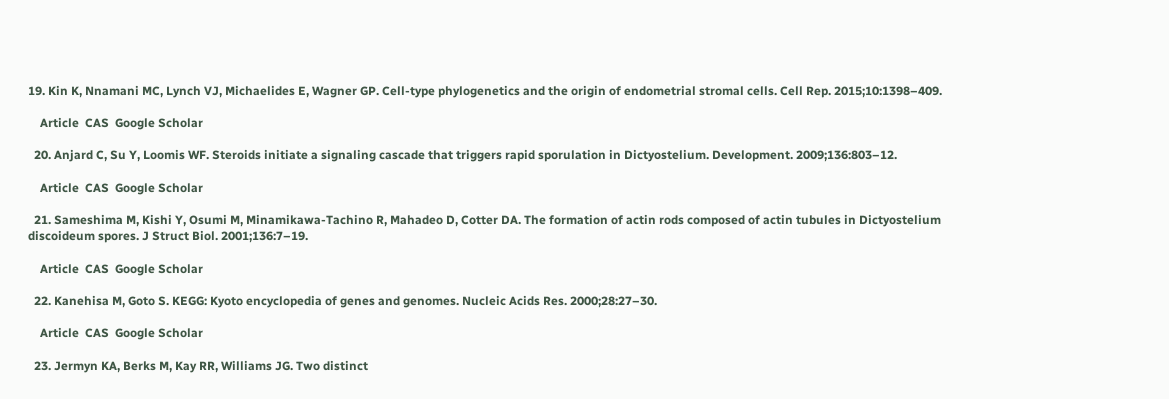19. Kin K, Nnamani MC, Lynch VJ, Michaelides E, Wagner GP. Cell-type phylogenetics and the origin of endometrial stromal cells. Cell Rep. 2015;10:1398–409.

    Article  CAS  Google Scholar

  20. Anjard C, Su Y, Loomis WF. Steroids initiate a signaling cascade that triggers rapid sporulation in Dictyostelium. Development. 2009;136:803–12.

    Article  CAS  Google Scholar

  21. Sameshima M, Kishi Y, Osumi M, Minamikawa-Tachino R, Mahadeo D, Cotter DA. The formation of actin rods composed of actin tubules in Dictyostelium discoideum spores. J Struct Biol. 2001;136:7–19.

    Article  CAS  Google Scholar

  22. Kanehisa M, Goto S. KEGG: Kyoto encyclopedia of genes and genomes. Nucleic Acids Res. 2000;28:27–30.

    Article  CAS  Google Scholar

  23. Jermyn KA, Berks M, Kay RR, Williams JG. Two distinct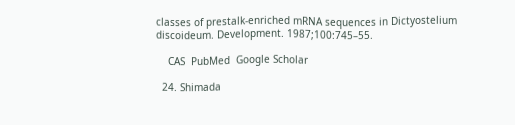classes of prestalk-enriched mRNA sequences in Dictyostelium discoideum. Development. 1987;100:745–55.

    CAS  PubMed  Google Scholar

  24. Shimada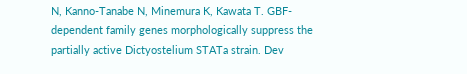N, Kanno-Tanabe N, Minemura K, Kawata T. GBF-dependent family genes morphologically suppress the partially active Dictyostelium STATa strain. Dev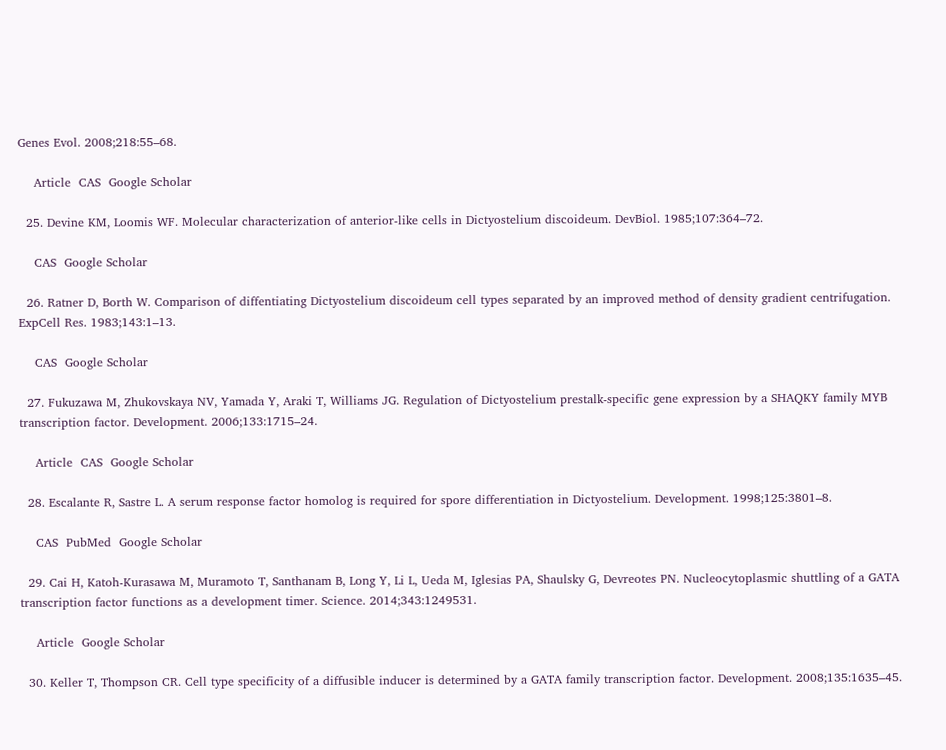Genes Evol. 2008;218:55–68.

    Article  CAS  Google Scholar

  25. Devine KM, Loomis WF. Molecular characterization of anterior-like cells in Dictyostelium discoideum. DevBiol. 1985;107:364–72.

    CAS  Google Scholar

  26. Ratner D, Borth W. Comparison of diffentiating Dictyostelium discoideum cell types separated by an improved method of density gradient centrifugation. ExpCell Res. 1983;143:1–13.

    CAS  Google Scholar

  27. Fukuzawa M, Zhukovskaya NV, Yamada Y, Araki T, Williams JG. Regulation of Dictyostelium prestalk-specific gene expression by a SHAQKY family MYB transcription factor. Development. 2006;133:1715–24.

    Article  CAS  Google Scholar

  28. Escalante R, Sastre L. A serum response factor homolog is required for spore differentiation in Dictyostelium. Development. 1998;125:3801–8.

    CAS  PubMed  Google Scholar

  29. Cai H, Katoh-Kurasawa M, Muramoto T, Santhanam B, Long Y, Li L, Ueda M, Iglesias PA, Shaulsky G, Devreotes PN. Nucleocytoplasmic shuttling of a GATA transcription factor functions as a development timer. Science. 2014;343:1249531.

    Article  Google Scholar

  30. Keller T, Thompson CR. Cell type specificity of a diffusible inducer is determined by a GATA family transcription factor. Development. 2008;135:1635–45.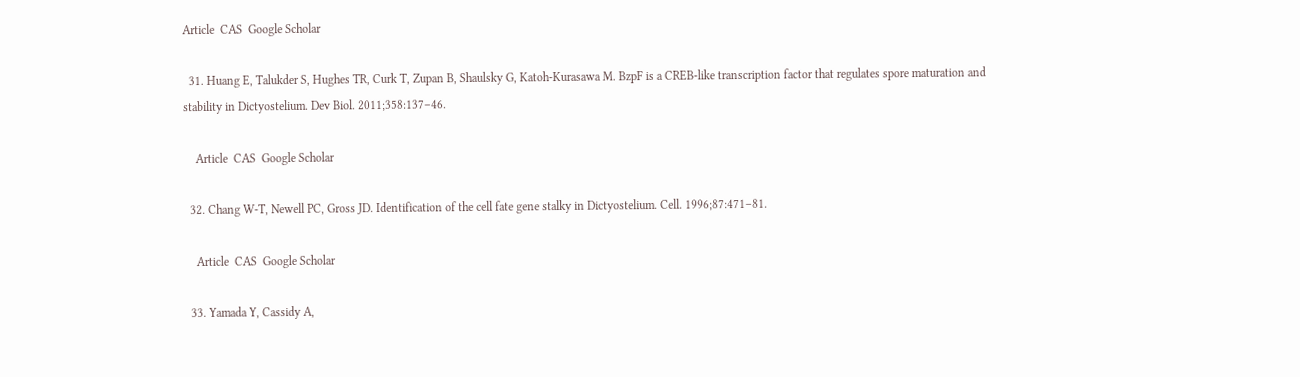Article  CAS  Google Scholar

  31. Huang E, Talukder S, Hughes TR, Curk T, Zupan B, Shaulsky G, Katoh-Kurasawa M. BzpF is a CREB-like transcription factor that regulates spore maturation and stability in Dictyostelium. Dev Biol. 2011;358:137–46.

    Article  CAS  Google Scholar

  32. Chang W-T, Newell PC, Gross JD. Identification of the cell fate gene stalky in Dictyostelium. Cell. 1996;87:471–81.

    Article  CAS  Google Scholar

  33. Yamada Y, Cassidy A,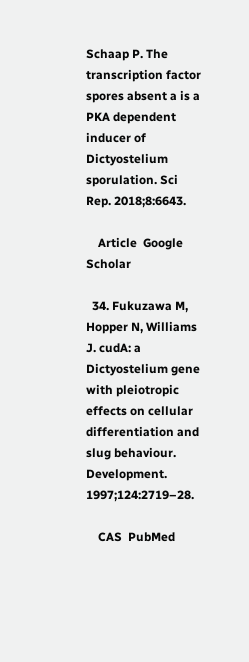Schaap P. The transcription factor spores absent a is a PKA dependent inducer of Dictyostelium sporulation. Sci Rep. 2018;8:6643.

    Article  Google Scholar

  34. Fukuzawa M, Hopper N, Williams J. cudA: a Dictyostelium gene with pleiotropic effects on cellular differentiation and slug behaviour. Development. 1997;124:2719–28.

    CAS  PubMed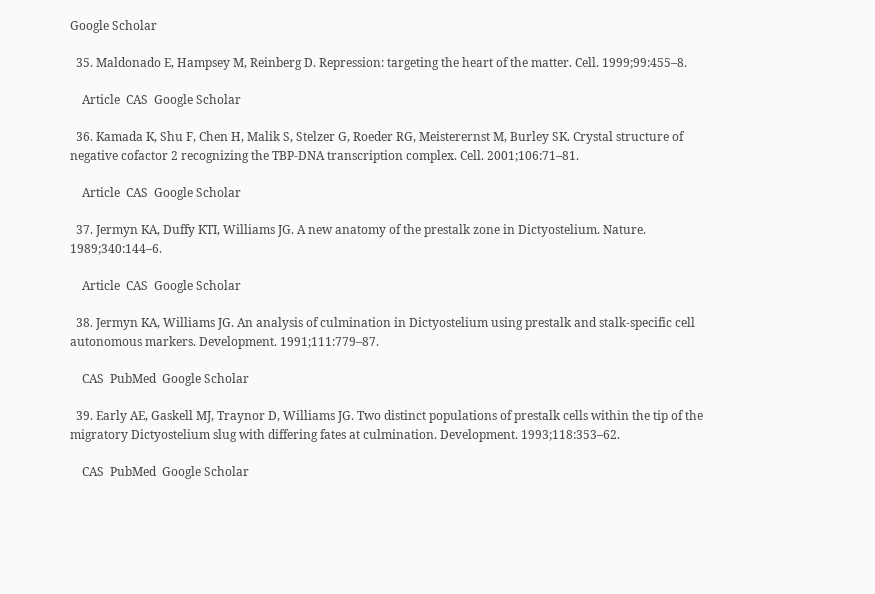Google Scholar

  35. Maldonado E, Hampsey M, Reinberg D. Repression: targeting the heart of the matter. Cell. 1999;99:455–8.

    Article  CAS  Google Scholar

  36. Kamada K, Shu F, Chen H, Malik S, Stelzer G, Roeder RG, Meisterernst M, Burley SK. Crystal structure of negative cofactor 2 recognizing the TBP-DNA transcription complex. Cell. 2001;106:71–81.

    Article  CAS  Google Scholar

  37. Jermyn KA, Duffy KTI, Williams JG. A new anatomy of the prestalk zone in Dictyostelium. Nature. 1989;340:144–6.

    Article  CAS  Google Scholar

  38. Jermyn KA, Williams JG. An analysis of culmination in Dictyostelium using prestalk and stalk-specific cell autonomous markers. Development. 1991;111:779–87.

    CAS  PubMed  Google Scholar

  39. Early AE, Gaskell MJ, Traynor D, Williams JG. Two distinct populations of prestalk cells within the tip of the migratory Dictyostelium slug with differing fates at culmination. Development. 1993;118:353–62.

    CAS  PubMed  Google Scholar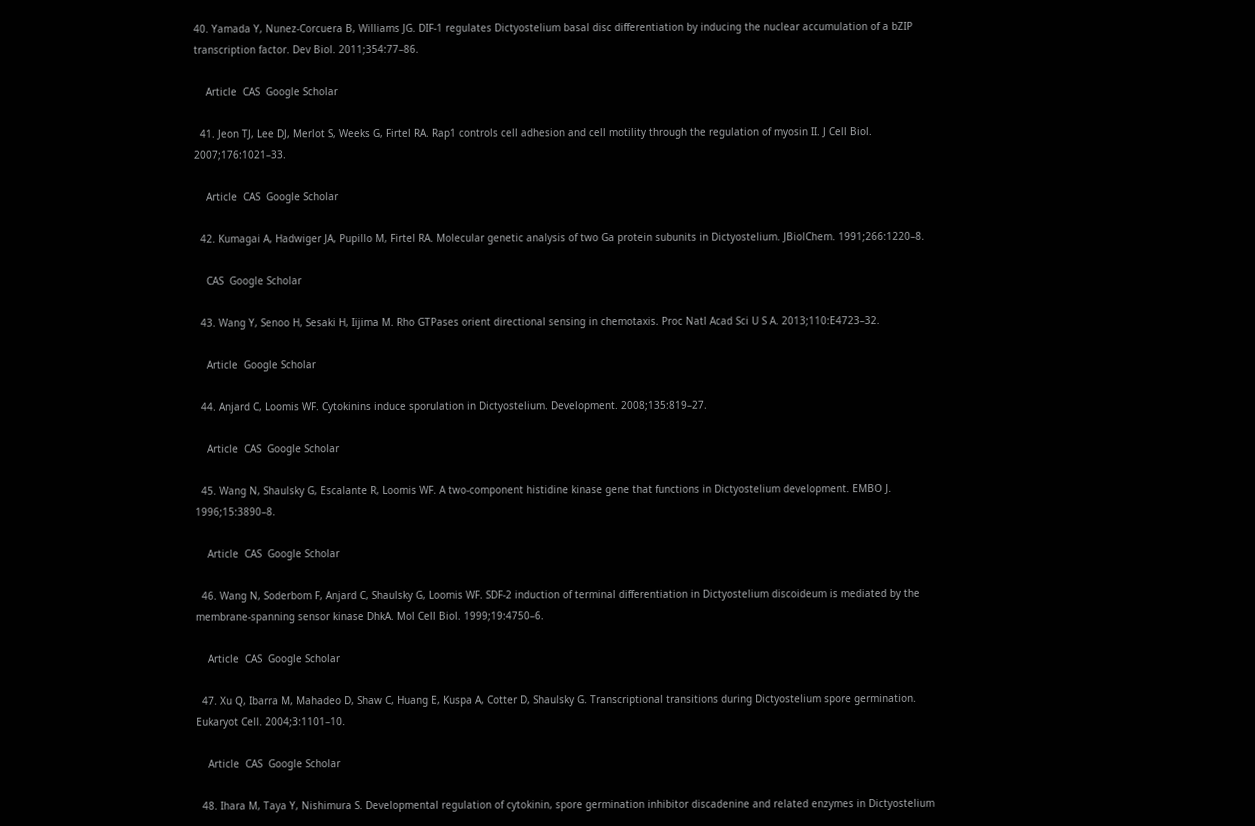40. Yamada Y, Nunez-Corcuera B, Williams JG. DIF-1 regulates Dictyostelium basal disc differentiation by inducing the nuclear accumulation of a bZIP transcription factor. Dev Biol. 2011;354:77–86.

    Article  CAS  Google Scholar

  41. Jeon TJ, Lee DJ, Merlot S, Weeks G, Firtel RA. Rap1 controls cell adhesion and cell motility through the regulation of myosin II. J Cell Biol. 2007;176:1021–33.

    Article  CAS  Google Scholar

  42. Kumagai A, Hadwiger JA, Pupillo M, Firtel RA. Molecular genetic analysis of two Ga protein subunits in Dictyostelium. JBiolChem. 1991;266:1220–8.

    CAS  Google Scholar

  43. Wang Y, Senoo H, Sesaki H, Iijima M. Rho GTPases orient directional sensing in chemotaxis. Proc Natl Acad Sci U S A. 2013;110:E4723–32.

    Article  Google Scholar

  44. Anjard C, Loomis WF. Cytokinins induce sporulation in Dictyostelium. Development. 2008;135:819–27.

    Article  CAS  Google Scholar

  45. Wang N, Shaulsky G, Escalante R, Loomis WF. A two-component histidine kinase gene that functions in Dictyostelium development. EMBO J. 1996;15:3890–8.

    Article  CAS  Google Scholar

  46. Wang N, Soderbom F, Anjard C, Shaulsky G, Loomis WF. SDF-2 induction of terminal differentiation in Dictyostelium discoideum is mediated by the membrane-spanning sensor kinase DhkA. Mol Cell Biol. 1999;19:4750–6.

    Article  CAS  Google Scholar

  47. Xu Q, Ibarra M, Mahadeo D, Shaw C, Huang E, Kuspa A, Cotter D, Shaulsky G. Transcriptional transitions during Dictyostelium spore germination. Eukaryot Cell. 2004;3:1101–10.

    Article  CAS  Google Scholar

  48. Ihara M, Taya Y, Nishimura S. Developmental regulation of cytokinin, spore germination inhibitor discadenine and related enzymes in Dictyostelium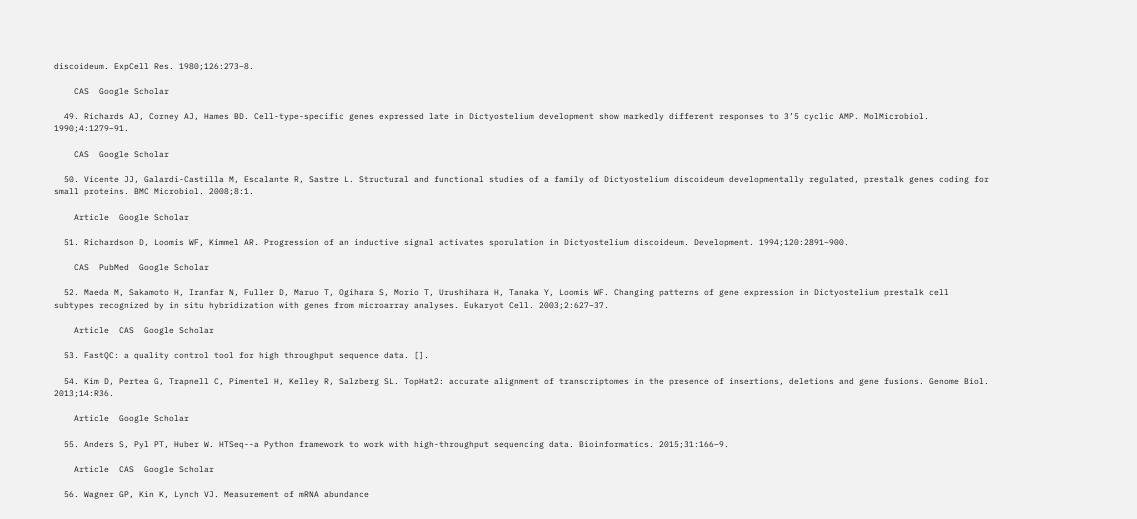discoideum. ExpCell Res. 1980;126:273–8.

    CAS  Google Scholar

  49. Richards AJ, Corney AJ, Hames BD. Cell-type-specific genes expressed late in Dictyostelium development show markedly different responses to 3’5 cyclic AMP. MolMicrobiol. 1990;4:1279–91.

    CAS  Google Scholar

  50. Vicente JJ, Galardi-Castilla M, Escalante R, Sastre L. Structural and functional studies of a family of Dictyostelium discoideum developmentally regulated, prestalk genes coding for small proteins. BMC Microbiol. 2008;8:1.

    Article  Google Scholar

  51. Richardson D, Loomis WF, Kimmel AR. Progression of an inductive signal activates sporulation in Dictyostelium discoideum. Development. 1994;120:2891–900.

    CAS  PubMed  Google Scholar

  52. Maeda M, Sakamoto H, Iranfar N, Fuller D, Maruo T, Ogihara S, Morio T, Urushihara H, Tanaka Y, Loomis WF. Changing patterns of gene expression in Dictyostelium prestalk cell subtypes recognized by in situ hybridization with genes from microarray analyses. Eukaryot Cell. 2003;2:627–37.

    Article  CAS  Google Scholar

  53. FastQC: a quality control tool for high throughput sequence data. [].

  54. Kim D, Pertea G, Trapnell C, Pimentel H, Kelley R, Salzberg SL. TopHat2: accurate alignment of transcriptomes in the presence of insertions, deletions and gene fusions. Genome Biol. 2013;14:R36.

    Article  Google Scholar

  55. Anders S, Pyl PT, Huber W. HTSeq--a Python framework to work with high-throughput sequencing data. Bioinformatics. 2015;31:166–9.

    Article  CAS  Google Scholar

  56. Wagner GP, Kin K, Lynch VJ. Measurement of mRNA abundance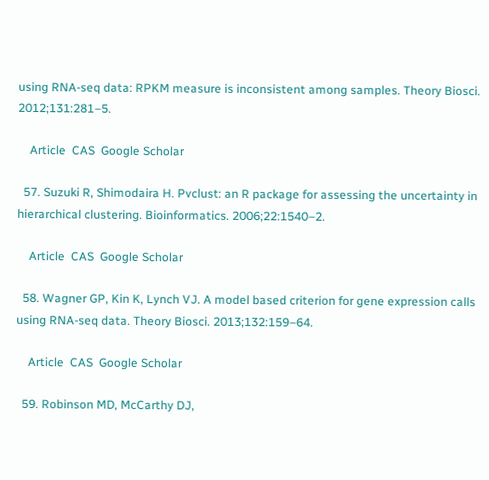using RNA-seq data: RPKM measure is inconsistent among samples. Theory Biosci. 2012;131:281–5.

    Article  CAS  Google Scholar

  57. Suzuki R, Shimodaira H. Pvclust: an R package for assessing the uncertainty in hierarchical clustering. Bioinformatics. 2006;22:1540–2.

    Article  CAS  Google Scholar

  58. Wagner GP, Kin K, Lynch VJ. A model based criterion for gene expression calls using RNA-seq data. Theory Biosci. 2013;132:159–64.

    Article  CAS  Google Scholar

  59. Robinson MD, McCarthy DJ,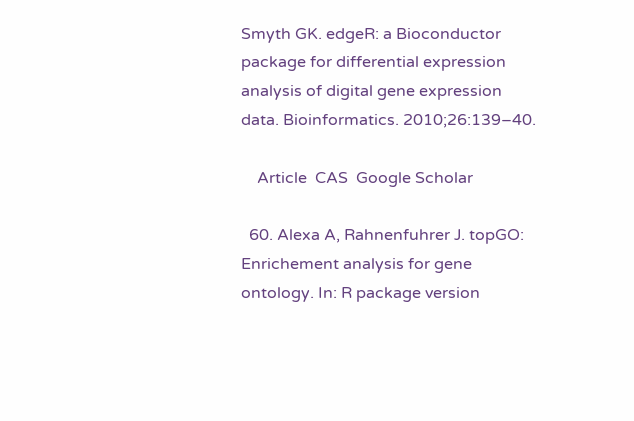Smyth GK. edgeR: a Bioconductor package for differential expression analysis of digital gene expression data. Bioinformatics. 2010;26:139–40.

    Article  CAS  Google Scholar

  60. Alexa A, Rahnenfuhrer J. topGO: Enrichement analysis for gene ontology. In: R package version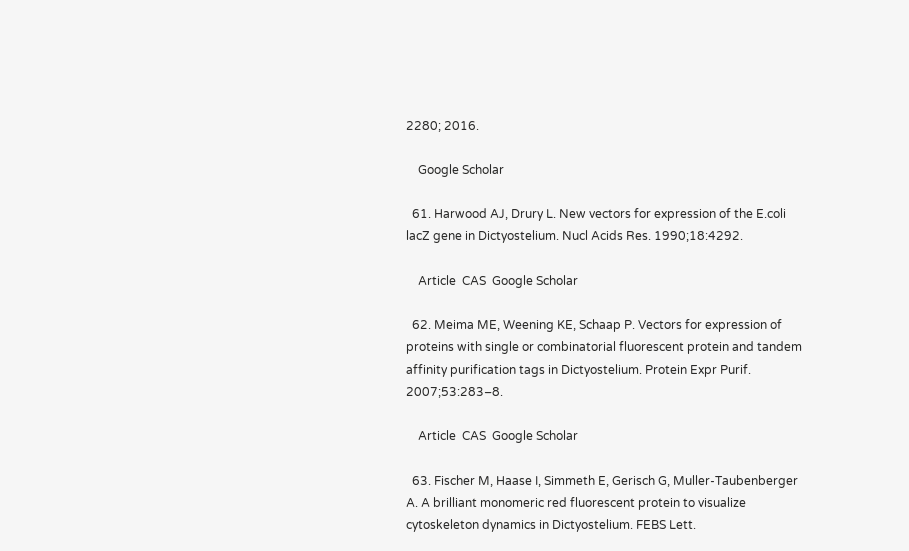2280; 2016.

    Google Scholar

  61. Harwood AJ, Drury L. New vectors for expression of the E.coli lacZ gene in Dictyostelium. Nucl Acids Res. 1990;18:4292.

    Article  CAS  Google Scholar

  62. Meima ME, Weening KE, Schaap P. Vectors for expression of proteins with single or combinatorial fluorescent protein and tandem affinity purification tags in Dictyostelium. Protein Expr Purif. 2007;53:283–8.

    Article  CAS  Google Scholar

  63. Fischer M, Haase I, Simmeth E, Gerisch G, Muller-Taubenberger A. A brilliant monomeric red fluorescent protein to visualize cytoskeleton dynamics in Dictyostelium. FEBS Lett.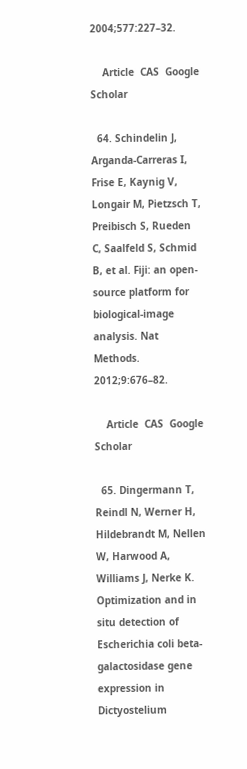2004;577:227–32.

    Article  CAS  Google Scholar

  64. Schindelin J, Arganda-Carreras I, Frise E, Kaynig V, Longair M, Pietzsch T, Preibisch S, Rueden C, Saalfeld S, Schmid B, et al. Fiji: an open-source platform for biological-image analysis. Nat Methods. 2012;9:676–82.

    Article  CAS  Google Scholar

  65. Dingermann T, Reindl N, Werner H, Hildebrandt M, Nellen W, Harwood A, Williams J, Nerke K. Optimization and in situ detection of Escherichia coli beta-galactosidase gene expression in Dictyostelium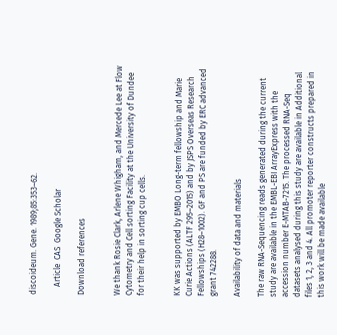discoideum. Gene. 1989;85:353–62.

    Article  CAS  Google Scholar

Download references


We thank Rosie Clark, Arlene Whigham, and Mercede Lee at Flow Cytometry and Cell sorting Facility at the University of Dundee for their help in sorting cup cells.


KK was supported by EMBO Long-term fellowship and Marie Curie Actions (ALTF 295–2015) and by JSPS Overseas Research Fellowships (H28–1002). GF and PS are funded by ERC advanced grant 742288.

Availability of data and materials

The raw RNA-Sequencing reads generated during the current study are available in the EMBL-EBI ArrayExpress with the accession number E-MTAB-7215. The processed RNA-Seq datasets analysed during this study are available in Additional files 1, 2, 3 and 4. All promoter reporter constructs prepared in this work will be made available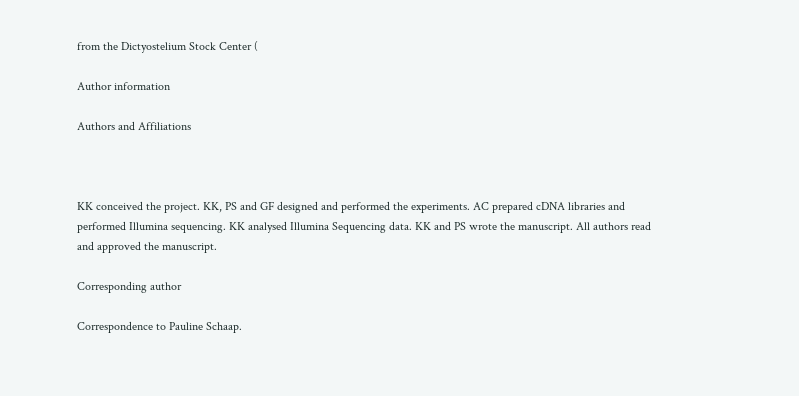from the Dictyostelium Stock Center (

Author information

Authors and Affiliations



KK conceived the project. KK, PS and GF designed and performed the experiments. AC prepared cDNA libraries and performed Illumina sequencing. KK analysed Illumina Sequencing data. KK and PS wrote the manuscript. All authors read and approved the manuscript.

Corresponding author

Correspondence to Pauline Schaap.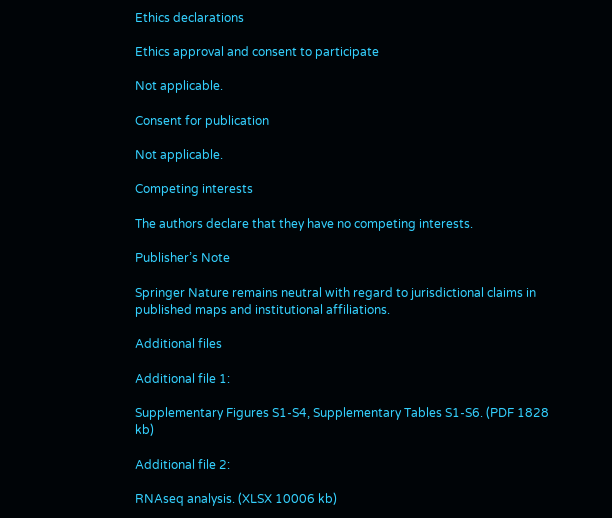Ethics declarations

Ethics approval and consent to participate

Not applicable.

Consent for publication

Not applicable.

Competing interests

The authors declare that they have no competing interests.

Publisher’s Note

Springer Nature remains neutral with regard to jurisdictional claims in published maps and institutional affiliations.

Additional files

Additional file 1:

Supplementary Figures S1-S4, Supplementary Tables S1-S6. (PDF 1828 kb)

Additional file 2:

RNAseq analysis. (XLSX 10006 kb)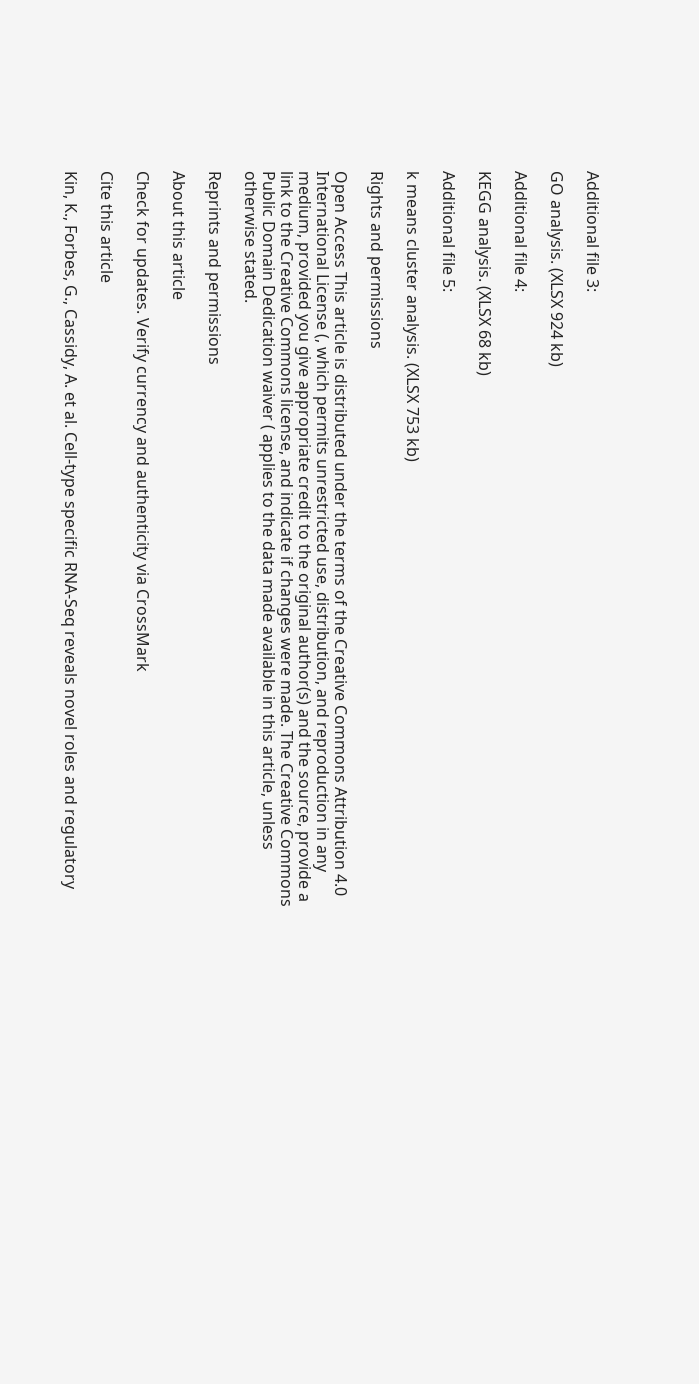Additional file 3:

GO analysis. (XLSX 924 kb)

Additional file 4:

KEGG analysis. (XLSX 68 kb)

Additional file 5:

k means cluster analysis. (XLSX 753 kb)

Rights and permissions

Open Access This article is distributed under the terms of the Creative Commons Attribution 4.0 International License (, which permits unrestricted use, distribution, and reproduction in any medium, provided you give appropriate credit to the original author(s) and the source, provide a link to the Creative Commons license, and indicate if changes were made. The Creative Commons Public Domain Dedication waiver ( applies to the data made available in this article, unless otherwise stated.

Reprints and permissions

About this article

Check for updates. Verify currency and authenticity via CrossMark

Cite this article

Kin, K., Forbes, G., Cassidy, A. et al. Cell-type specific RNA-Seq reveals novel roles and regulatory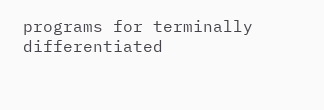programs for terminally differentiated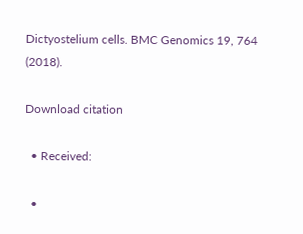Dictyostelium cells. BMC Genomics 19, 764 (2018).

Download citation

  • Received:

  •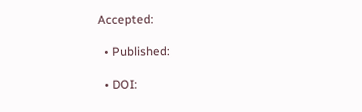Accepted:

  • Published:

  • DOI: